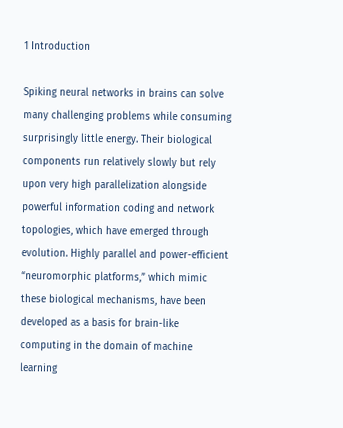1 Introduction

Spiking neural networks in brains can solve many challenging problems while consuming surprisingly little energy. Their biological components run relatively slowly but rely upon very high parallelization alongside powerful information coding and network topologies, which have emerged through evolution. Highly parallel and power-efficient “neuromorphic platforms,” which mimic these biological mechanisms, have been developed as a basis for brain-like computing in the domain of machine learning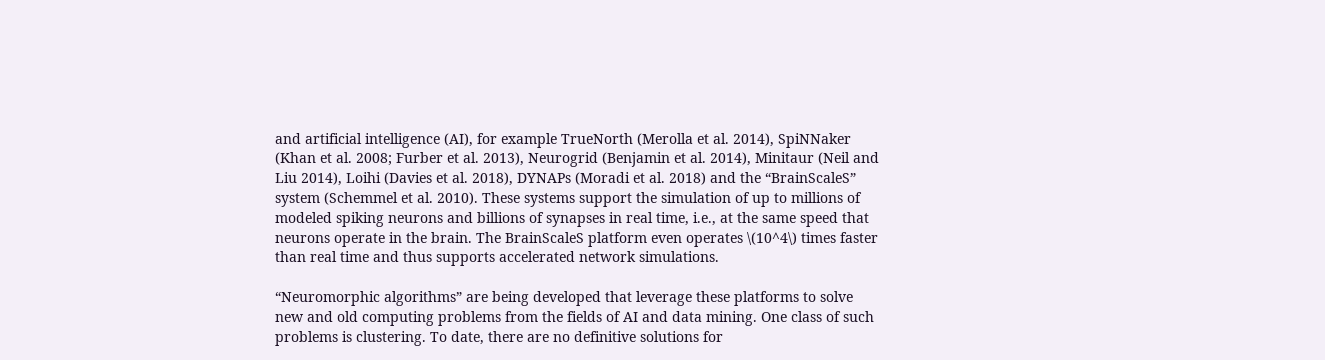and artificial intelligence (AI), for example TrueNorth (Merolla et al. 2014), SpiNNaker (Khan et al. 2008; Furber et al. 2013), Neurogrid (Benjamin et al. 2014), Minitaur (Neil and Liu 2014), Loihi (Davies et al. 2018), DYNAPs (Moradi et al. 2018) and the “BrainScaleS” system (Schemmel et al. 2010). These systems support the simulation of up to millions of modeled spiking neurons and billions of synapses in real time, i.e., at the same speed that neurons operate in the brain. The BrainScaleS platform even operates \(10^4\) times faster than real time and thus supports accelerated network simulations.

“Neuromorphic algorithms” are being developed that leverage these platforms to solve new and old computing problems from the fields of AI and data mining. One class of such problems is clustering. To date, there are no definitive solutions for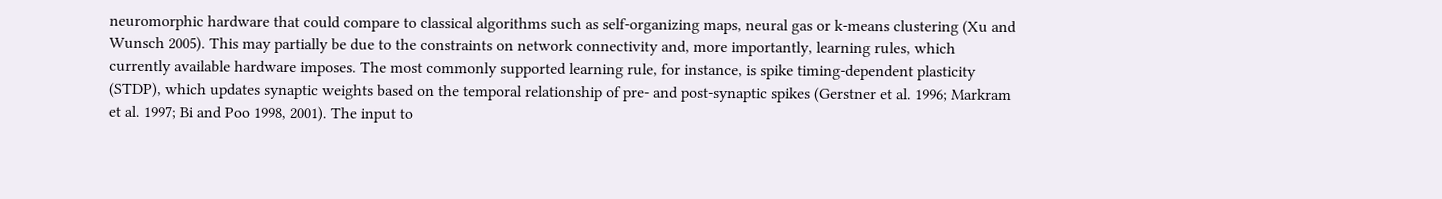neuromorphic hardware that could compare to classical algorithms such as self-organizing maps, neural gas or k-means clustering (Xu and Wunsch 2005). This may partially be due to the constraints on network connectivity and, more importantly, learning rules, which currently available hardware imposes. The most commonly supported learning rule, for instance, is spike timing-dependent plasticity (STDP), which updates synaptic weights based on the temporal relationship of pre- and post-synaptic spikes (Gerstner et al. 1996; Markram et al. 1997; Bi and Poo 1998, 2001). The input to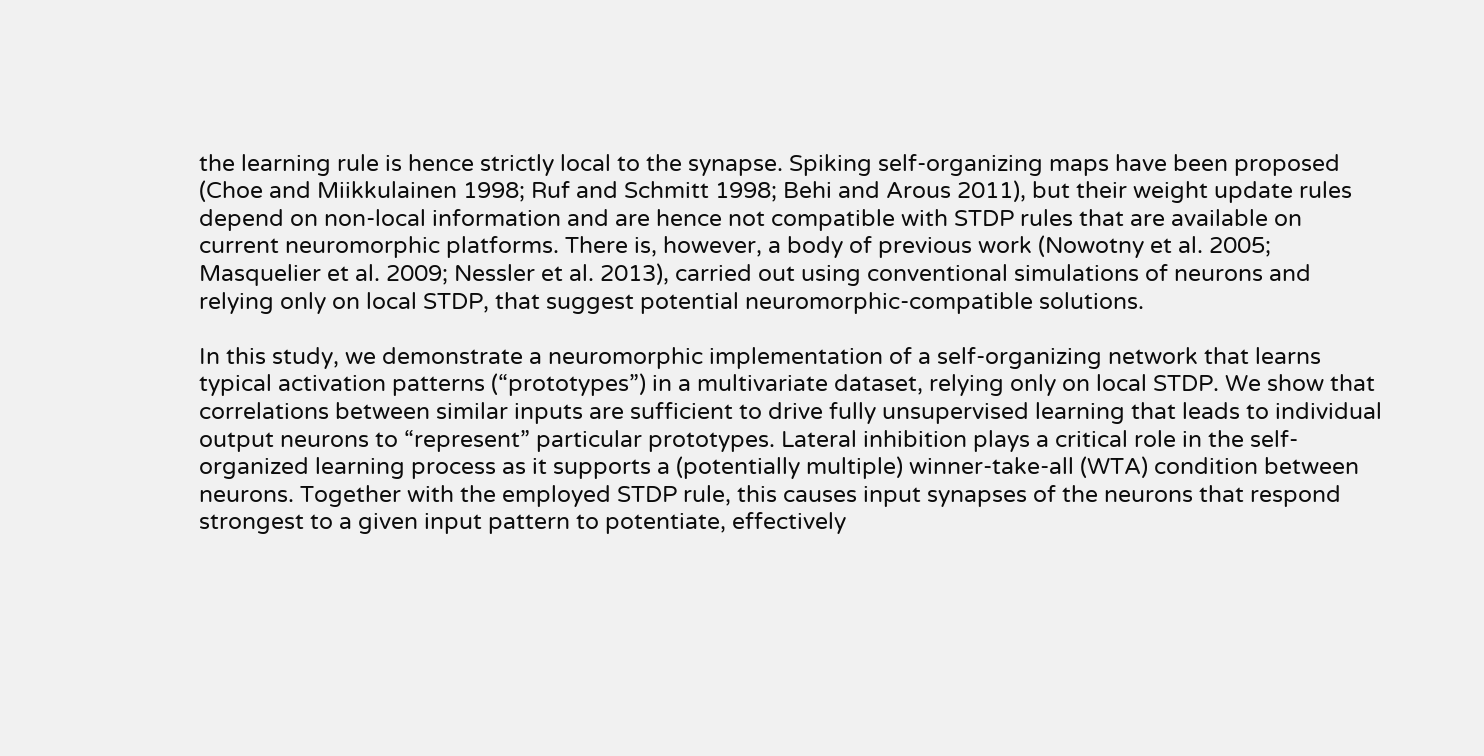the learning rule is hence strictly local to the synapse. Spiking self-organizing maps have been proposed (Choe and Miikkulainen 1998; Ruf and Schmitt 1998; Behi and Arous 2011), but their weight update rules depend on non-local information and are hence not compatible with STDP rules that are available on current neuromorphic platforms. There is, however, a body of previous work (Nowotny et al. 2005; Masquelier et al. 2009; Nessler et al. 2013), carried out using conventional simulations of neurons and relying only on local STDP, that suggest potential neuromorphic-compatible solutions.

In this study, we demonstrate a neuromorphic implementation of a self-organizing network that learns typical activation patterns (“prototypes”) in a multivariate dataset, relying only on local STDP. We show that correlations between similar inputs are sufficient to drive fully unsupervised learning that leads to individual output neurons to “represent” particular prototypes. Lateral inhibition plays a critical role in the self-organized learning process as it supports a (potentially multiple) winner-take-all (WTA) condition between neurons. Together with the employed STDP rule, this causes input synapses of the neurons that respond strongest to a given input pattern to potentiate, effectively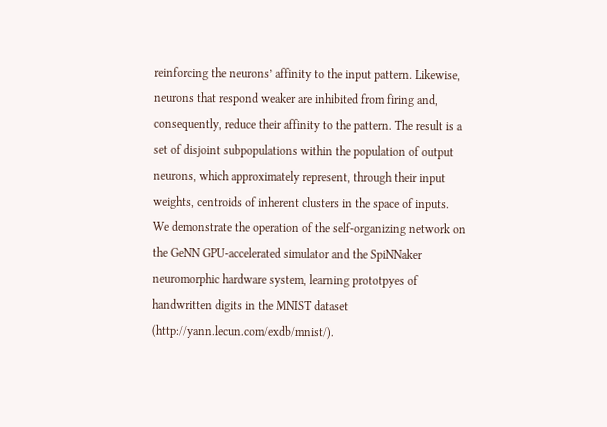reinforcing the neurons’ affinity to the input pattern. Likewise, neurons that respond weaker are inhibited from firing and, consequently, reduce their affinity to the pattern. The result is a set of disjoint subpopulations within the population of output neurons, which approximately represent, through their input weights, centroids of inherent clusters in the space of inputs. We demonstrate the operation of the self-organizing network on the GeNN GPU-accelerated simulator and the SpiNNaker neuromorphic hardware system, learning prototpyes of handwritten digits in the MNIST dataset (http://yann.lecun.com/exdb/mnist/).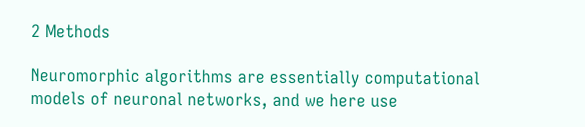2 Methods

Neuromorphic algorithms are essentially computational models of neuronal networks, and we here use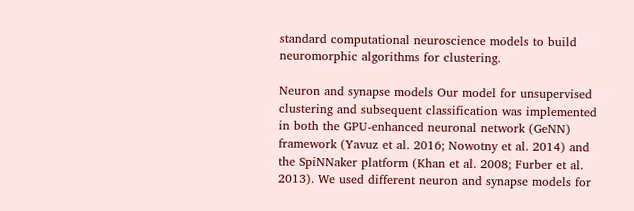standard computational neuroscience models to build neuromorphic algorithms for clustering.

Neuron and synapse models Our model for unsupervised clustering and subsequent classification was implemented in both the GPU-enhanced neuronal network (GeNN) framework (Yavuz et al. 2016; Nowotny et al. 2014) and the SpiNNaker platform (Khan et al. 2008; Furber et al. 2013). We used different neuron and synapse models for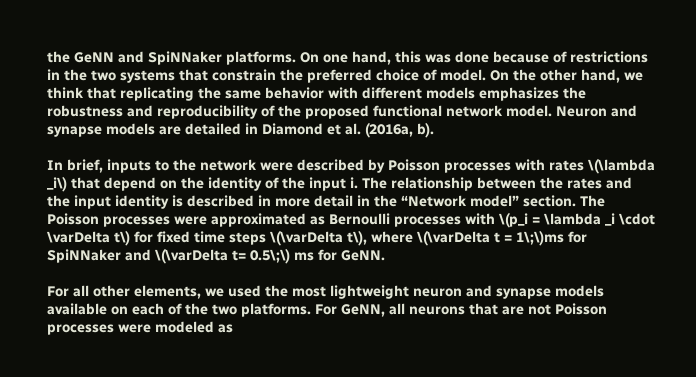the GeNN and SpiNNaker platforms. On one hand, this was done because of restrictions in the two systems that constrain the preferred choice of model. On the other hand, we think that replicating the same behavior with different models emphasizes the robustness and reproducibility of the proposed functional network model. Neuron and synapse models are detailed in Diamond et al. (2016a, b).

In brief, inputs to the network were described by Poisson processes with rates \(\lambda _i\) that depend on the identity of the input i. The relationship between the rates and the input identity is described in more detail in the “Network model” section. The Poisson processes were approximated as Bernoulli processes with \(p_i = \lambda _i \cdot \varDelta t\) for fixed time steps \(\varDelta t\), where \(\varDelta t = 1\;\)ms for SpiNNaker and \(\varDelta t= 0.5\;\) ms for GeNN.

For all other elements, we used the most lightweight neuron and synapse models available on each of the two platforms. For GeNN, all neurons that are not Poisson processes were modeled as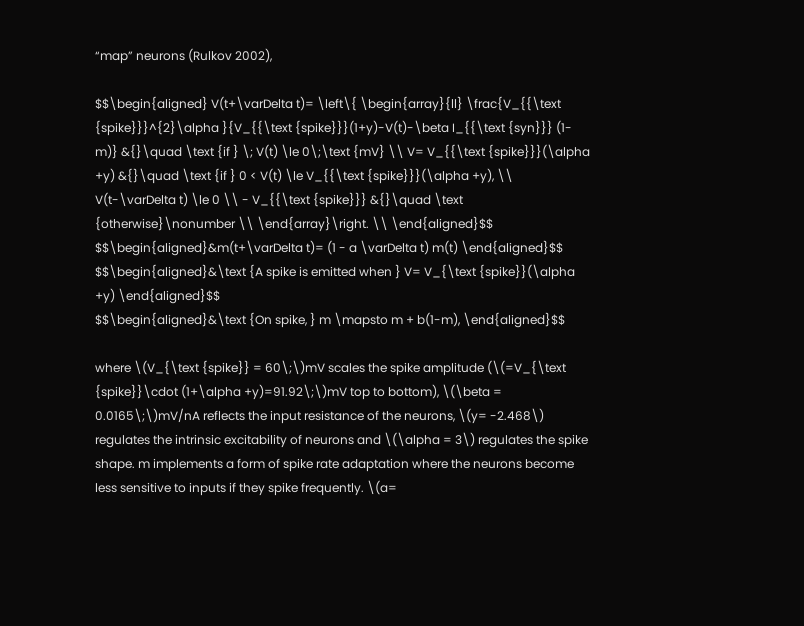“map” neurons (Rulkov 2002),

$$\begin{aligned} V(t+\varDelta t)= \left\{ \begin{array}{ll} \frac{V_{{\text {spike}}}^{2}\alpha }{V_{{\text {spike}}}(1+y)-V(t)-\beta I_{{\text {syn}}} (1-m)} &{}\quad \text {if } \; V(t) \le 0\;\text {mV} \\ V= V_{{\text {spike}}}(\alpha +y) &{}\quad \text {if } 0 < V(t) \le V_{{\text {spike}}}(\alpha +y), \\ V(t-\varDelta t) \le 0 \\ - V_{{\text {spike}}} &{}\quad \text {otherwise}\nonumber \\ \end{array}\right. \\ \end{aligned}$$
$$\begin{aligned}&m(t+\varDelta t)= (1 - a \varDelta t) m(t) \end{aligned}$$
$$\begin{aligned}&\text {A spike is emitted when } V= V_{\text {spike}}(\alpha +y) \end{aligned}$$
$$\begin{aligned}&\text {On spike, } m \mapsto m + b(1-m), \end{aligned}$$

where \(V_{\text {spike}} = 60\;\)mV scales the spike amplitude (\(=V_{\text {spike}}\cdot (1+\alpha +y)=91.92\;\)mV top to bottom), \(\beta = 0.0165\;\)mV/nA reflects the input resistance of the neurons, \(y= -2.468\) regulates the intrinsic excitability of neurons and \(\alpha = 3\) regulates the spike shape. m implements a form of spike rate adaptation where the neurons become less sensitive to inputs if they spike frequently. \(a=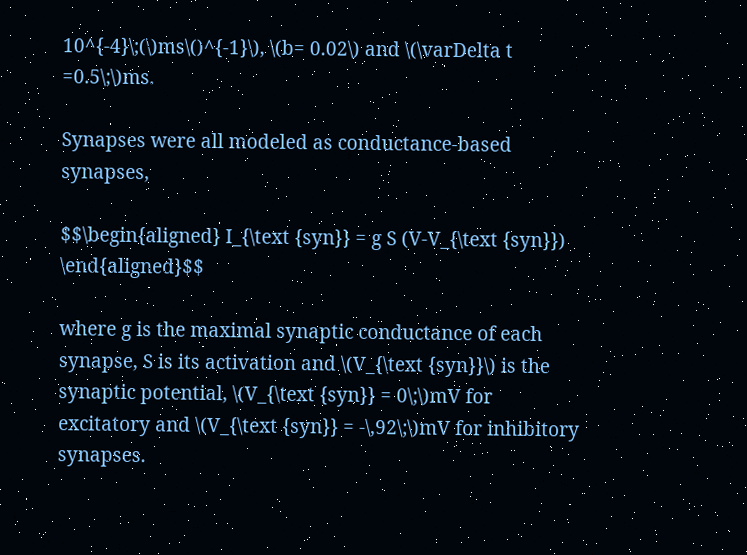10^{-4}\;(\)ms\()^{-1}\), \(b= 0.02\) and \(\varDelta t =0.5\;\)ms.

Synapses were all modeled as conductance-based synapses,

$$\begin{aligned} I_{\text {syn}} = g S (V-V_{\text {syn}}) \end{aligned}$$

where g is the maximal synaptic conductance of each synapse, S is its activation and \(V_{\text {syn}}\) is the synaptic potential, \(V_{\text {syn}} = 0\;\)mV for excitatory and \(V_{\text {syn}} = -\,92\;\)mV for inhibitory synapses.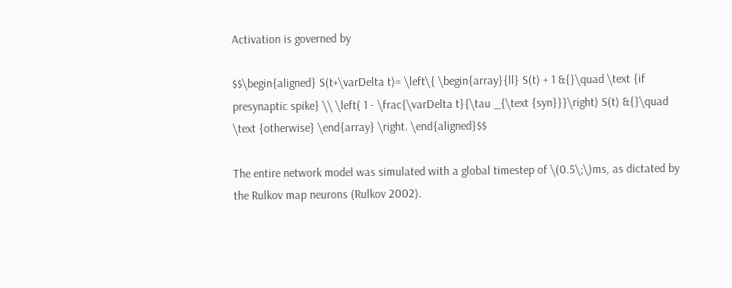Activation is governed by

$$\begin{aligned} S(t+\varDelta t)= \left\{ \begin{array}{ll} S(t) + 1 &{}\quad \text {if presynaptic spike} \\ \left( 1 - \frac{\varDelta t}{\tau _{\text {syn}}}\right) S(t) &{}\quad \text {otherwise} \end{array} \right. \end{aligned}$$

The entire network model was simulated with a global timestep of \(0.5\;\)ms, as dictated by the Rulkov map neurons (Rulkov 2002).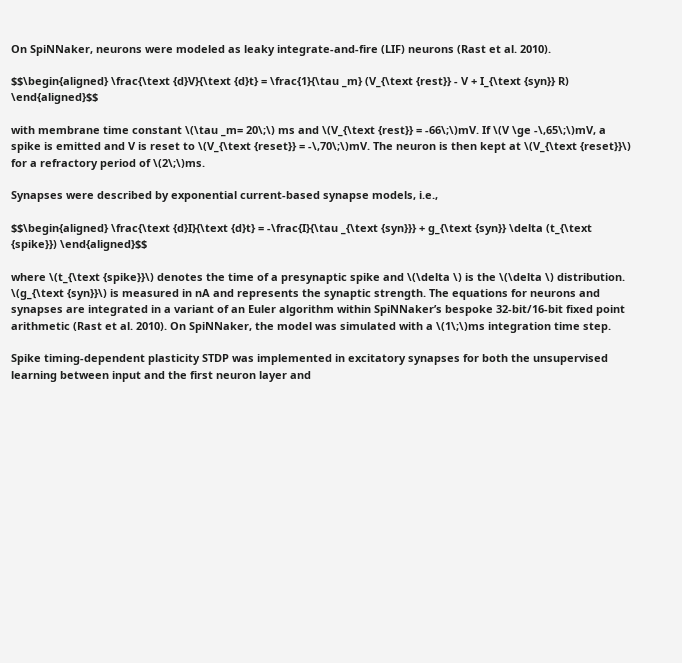On SpiNNaker, neurons were modeled as leaky integrate-and-fire (LIF) neurons (Rast et al. 2010).

$$\begin{aligned} \frac{\text {d}V}{\text {d}t} = \frac{1}{\tau _m} (V_{\text {rest}} - V + I_{\text {syn}} R) \end{aligned}$$

with membrane time constant \(\tau _m= 20\;\) ms and \(V_{\text {rest}} = -66\;\)mV. If \(V \ge -\,65\;\)mV, a spike is emitted and V is reset to \(V_{\text {reset}} = -\,70\;\)mV. The neuron is then kept at \(V_{\text {reset}}\) for a refractory period of \(2\;\)ms.

Synapses were described by exponential current-based synapse models, i.e.,

$$\begin{aligned} \frac{\text {d}I}{\text {d}t} = -\frac{I}{\tau _{\text {syn}}} + g_{\text {syn}} \delta (t_{\text {spike}}) \end{aligned}$$

where \(t_{\text {spike}}\) denotes the time of a presynaptic spike and \(\delta \) is the \(\delta \) distribution. \(g_{\text {syn}}\) is measured in nA and represents the synaptic strength. The equations for neurons and synapses are integrated in a variant of an Euler algorithm within SpiNNaker’s bespoke 32-bit/16-bit fixed point arithmetic (Rast et al. 2010). On SpiNNaker, the model was simulated with a \(1\;\)ms integration time step.

Spike timing-dependent plasticity STDP was implemented in excitatory synapses for both the unsupervised learning between input and the first neuron layer and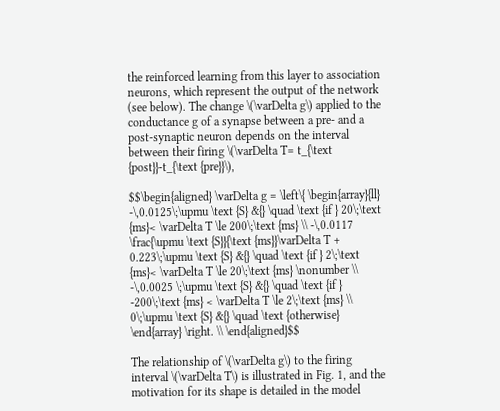the reinforced learning from this layer to association neurons, which represent the output of the network (see below). The change \(\varDelta g\) applied to the conductance g of a synapse between a pre- and a post-synaptic neuron depends on the interval between their firing \(\varDelta T= t_{\text {post}}-t_{\text {pre}}\),

$$\begin{aligned} \varDelta g = \left\{ \begin{array}{ll} -\,0.0125\;\upmu \text {S} &{} \quad \text {if } 20\;\text {ms}< \varDelta T \le 200\;\text {ms} \\ -\,0.0117 \frac{\upmu \text {S}}{\text {ms}}\varDelta T + 0.223\;\upmu \text {S} &{} \quad \text {if } 2\;\text {ms}< \varDelta T \le 20\;\text {ms} \nonumber \\ -\,0.0025 \;\upmu \text {S} &{} \quad \text {if } -200\;\text {ms} < \varDelta T \le 2\;\text {ms} \\ 0\;\upmu \text {S} &{} \quad \text {otherwise} \end{array} \right. \\ \end{aligned}$$

The relationship of \(\varDelta g\) to the firing interval \(\varDelta T\) is illustrated in Fig. 1, and the motivation for its shape is detailed in the model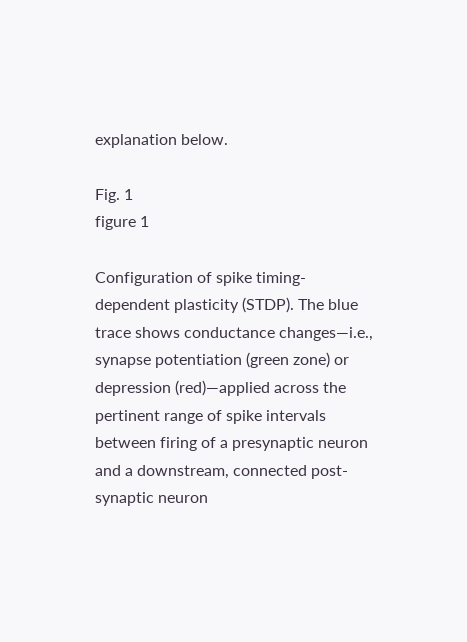explanation below.

Fig. 1
figure 1

Configuration of spike timing-dependent plasticity (STDP). The blue trace shows conductance changes—i.e., synapse potentiation (green zone) or depression (red)—applied across the pertinent range of spike intervals between firing of a presynaptic neuron and a downstream, connected post-synaptic neuron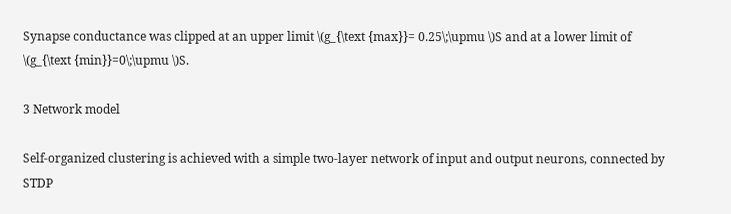Synapse conductance was clipped at an upper limit \(g_{\text {max}}= 0.25\;\upmu \)S and at a lower limit of \(g_{\text {min}}=0\;\upmu \)S.

3 Network model

Self-organized clustering is achieved with a simple two-layer network of input and output neurons, connected by STDP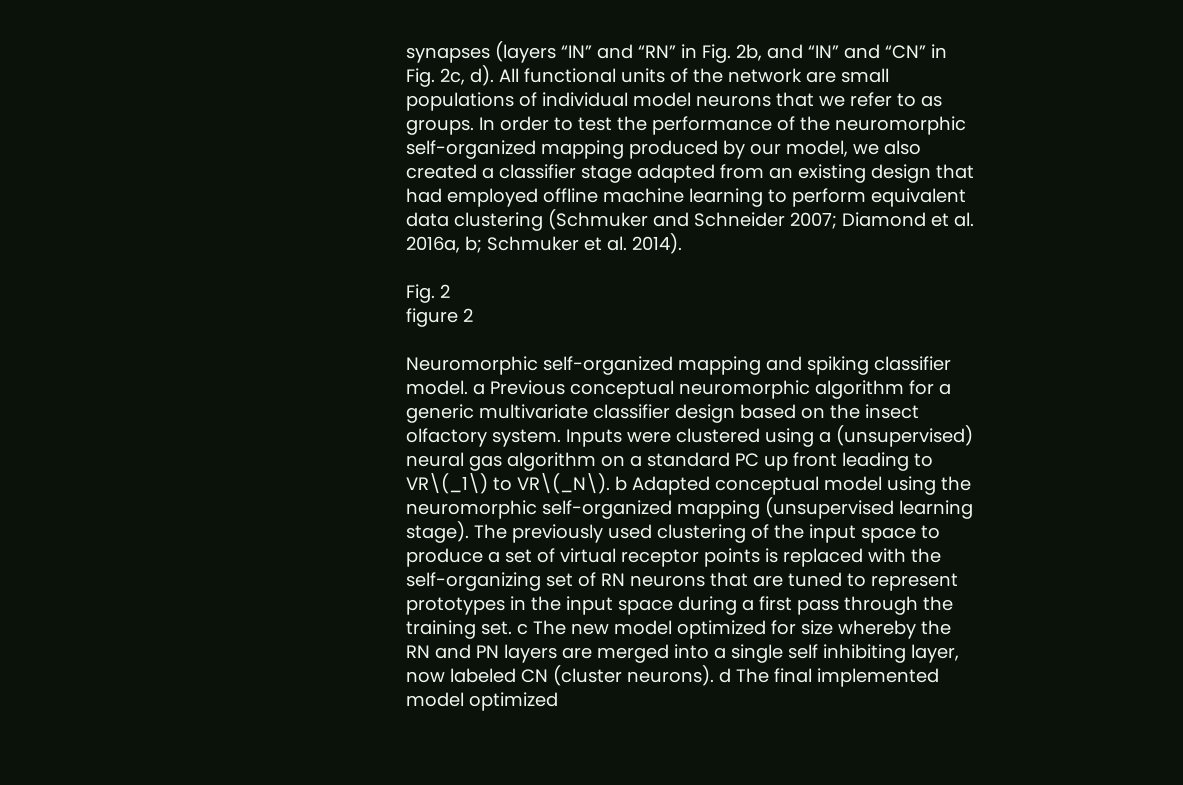synapses (layers “IN” and “RN” in Fig. 2b, and “IN” and “CN” in Fig. 2c, d). All functional units of the network are small populations of individual model neurons that we refer to as groups. In order to test the performance of the neuromorphic self-organized mapping produced by our model, we also created a classifier stage adapted from an existing design that had employed offline machine learning to perform equivalent data clustering (Schmuker and Schneider 2007; Diamond et al. 2016a, b; Schmuker et al. 2014).

Fig. 2
figure 2

Neuromorphic self-organized mapping and spiking classifier model. a Previous conceptual neuromorphic algorithm for a generic multivariate classifier design based on the insect olfactory system. Inputs were clustered using a (unsupervised) neural gas algorithm on a standard PC up front leading to VR\(_1\) to VR\(_N\). b Adapted conceptual model using the neuromorphic self-organized mapping (unsupervised learning stage). The previously used clustering of the input space to produce a set of virtual receptor points is replaced with the self-organizing set of RN neurons that are tuned to represent prototypes in the input space during a first pass through the training set. c The new model optimized for size whereby the RN and PN layers are merged into a single self inhibiting layer, now labeled CN (cluster neurons). d The final implemented model optimized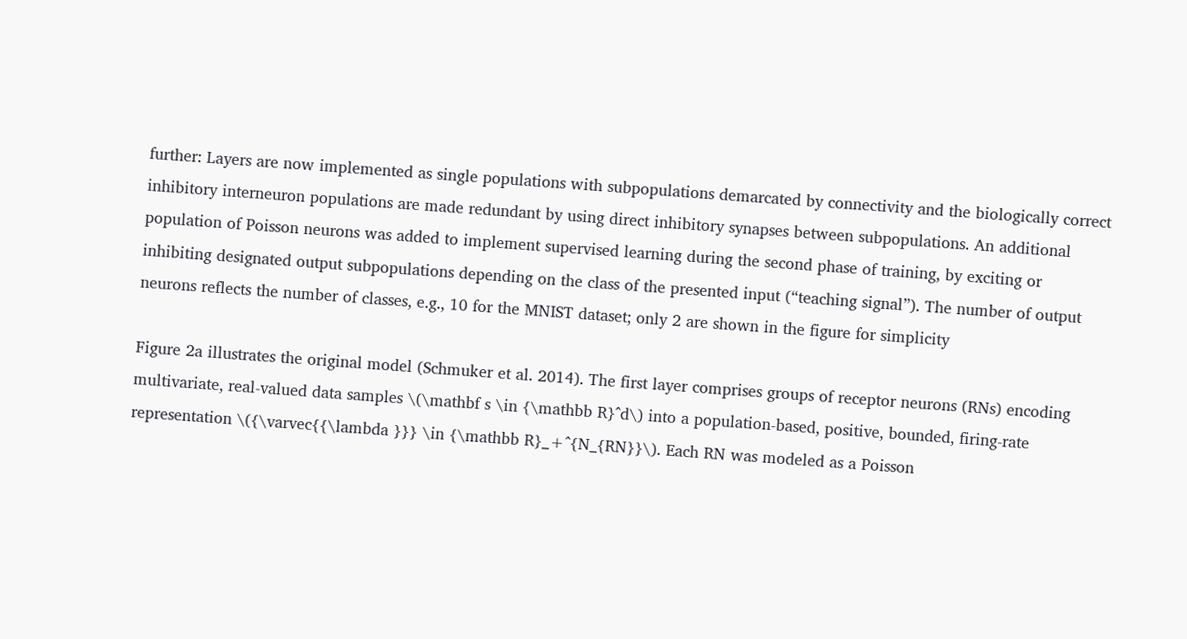further: Layers are now implemented as single populations with subpopulations demarcated by connectivity and the biologically correct inhibitory interneuron populations are made redundant by using direct inhibitory synapses between subpopulations. An additional population of Poisson neurons was added to implement supervised learning during the second phase of training, by exciting or inhibiting designated output subpopulations depending on the class of the presented input (“teaching signal”). The number of output neurons reflects the number of classes, e.g., 10 for the MNIST dataset; only 2 are shown in the figure for simplicity

Figure 2a illustrates the original model (Schmuker et al. 2014). The first layer comprises groups of receptor neurons (RNs) encoding multivariate, real-valued data samples \(\mathbf s \in {\mathbb R}^d\) into a population-based, positive, bounded, firing-rate representation \({\varvec{{\lambda }}} \in {\mathbb R}_+^{N_{RN}}\). Each RN was modeled as a Poisson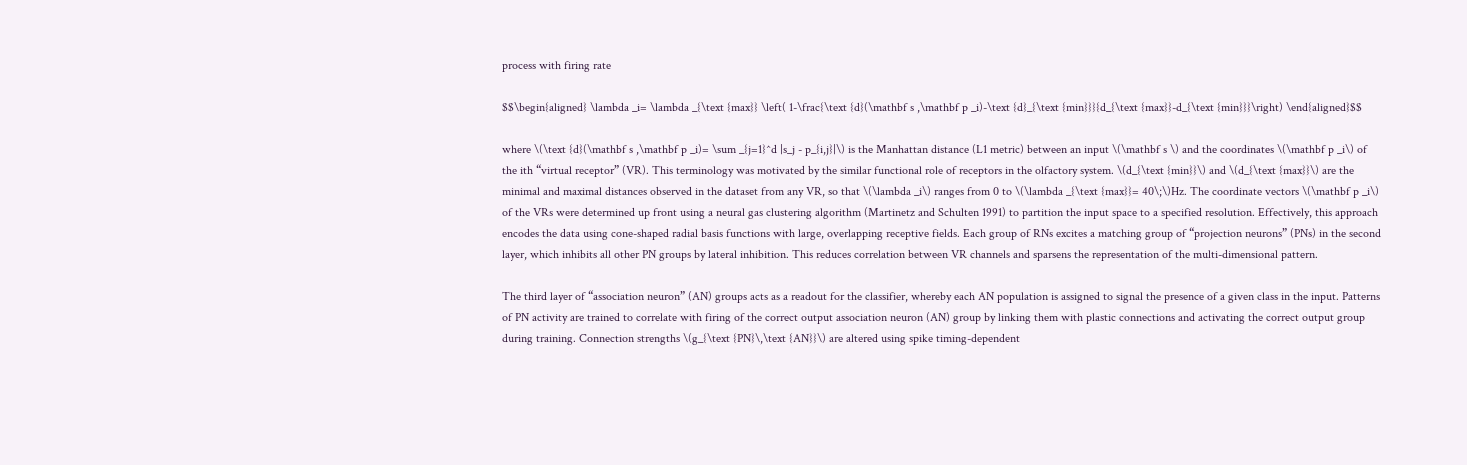process with firing rate

$$\begin{aligned} \lambda _i= \lambda _{\text {max}} \left( 1-\frac{\text {d}(\mathbf s ,\mathbf p _i)-\text {d}_{\text {min}}}{d_{\text {max}}-d_{\text {min}}}\right) \end{aligned}$$

where \(\text {d}(\mathbf s ,\mathbf p _i)= \sum _{j=1}^d |s_j - p_{i,j}|\) is the Manhattan distance (L1 metric) between an input \(\mathbf s \) and the coordinates \(\mathbf p _i\) of the ith “virtual receptor” (VR). This terminology was motivated by the similar functional role of receptors in the olfactory system. \(d_{\text {min}}\) and \(d_{\text {max}}\) are the minimal and maximal distances observed in the dataset from any VR, so that \(\lambda _i\) ranges from 0 to \(\lambda _{\text {max}}= 40\;\)Hz. The coordinate vectors \(\mathbf p _i\) of the VRs were determined up front using a neural gas clustering algorithm (Martinetz and Schulten 1991) to partition the input space to a specified resolution. Effectively, this approach encodes the data using cone-shaped radial basis functions with large, overlapping receptive fields. Each group of RNs excites a matching group of “projection neurons” (PNs) in the second layer, which inhibits all other PN groups by lateral inhibition. This reduces correlation between VR channels and sparsens the representation of the multi-dimensional pattern.

The third layer of “association neuron” (AN) groups acts as a readout for the classifier, whereby each AN population is assigned to signal the presence of a given class in the input. Patterns of PN activity are trained to correlate with firing of the correct output association neuron (AN) group by linking them with plastic connections and activating the correct output group during training. Connection strengths \(g_{\text {PN}\,\text {AN}}\) are altered using spike timing-dependent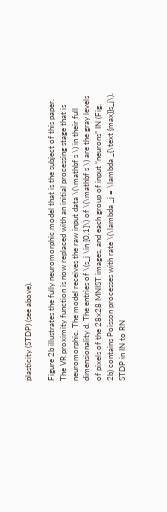plasticity (STDP) (see above).

Figure 2b illustrates the fully neuromorphic model that is the subject of this paper. The VR proximity function is now replaced with an initial processing stage that is neuromorphic. The model receives the raw input data \(\mathbf s \) in their full dimensionality d. The entries of \(s_j \in [0,1]\) of \(\mathbf s \) are the gray levels of pixels of the 28x28 MNIST images, and each group of input “neurons” IN (Fig. 2b) contains Poisson processes with rate \(\lambda _j = \lambda _{\text {max}}s_j\). STDP in IN to RN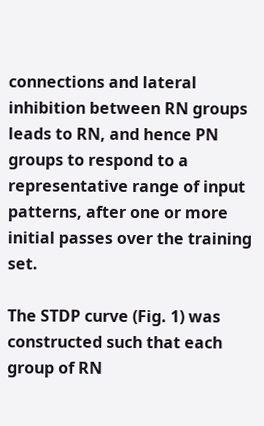connections and lateral inhibition between RN groups leads to RN, and hence PN groups to respond to a representative range of input patterns, after one or more initial passes over the training set.

The STDP curve (Fig. 1) was constructed such that each group of RN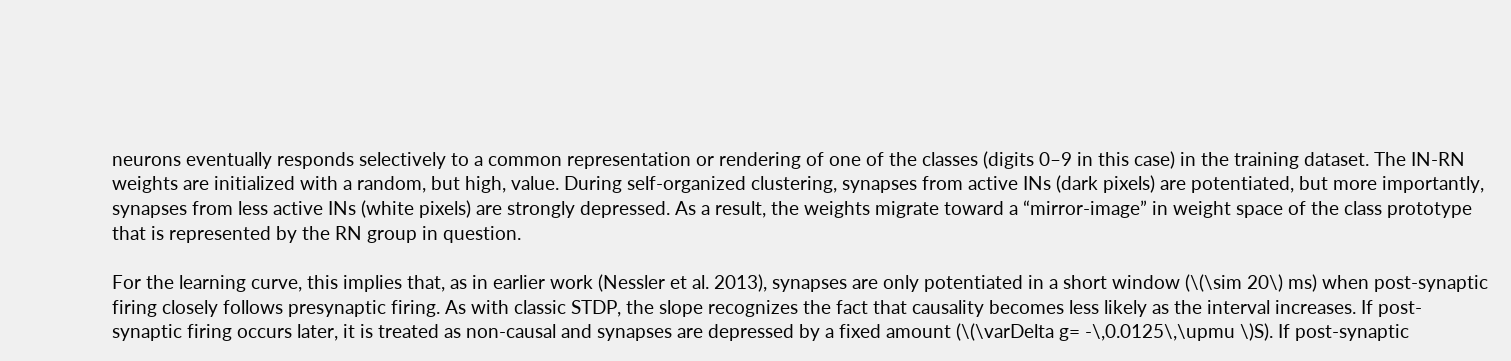neurons eventually responds selectively to a common representation or rendering of one of the classes (digits 0–9 in this case) in the training dataset. The IN-RN weights are initialized with a random, but high, value. During self-organized clustering, synapses from active INs (dark pixels) are potentiated, but more importantly, synapses from less active INs (white pixels) are strongly depressed. As a result, the weights migrate toward a “mirror-image” in weight space of the class prototype that is represented by the RN group in question.

For the learning curve, this implies that, as in earlier work (Nessler et al. 2013), synapses are only potentiated in a short window (\(\sim 20\) ms) when post-synaptic firing closely follows presynaptic firing. As with classic STDP, the slope recognizes the fact that causality becomes less likely as the interval increases. If post-synaptic firing occurs later, it is treated as non-causal and synapses are depressed by a fixed amount (\(\varDelta g= -\,0.0125\,\upmu \)S). If post-synaptic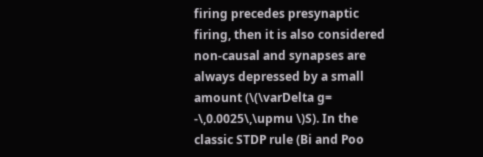firing precedes presynaptic firing, then it is also considered non-causal and synapses are always depressed by a small amount (\(\varDelta g= -\,0.0025\,\upmu \)S). In the classic STDP rule (Bi and Poo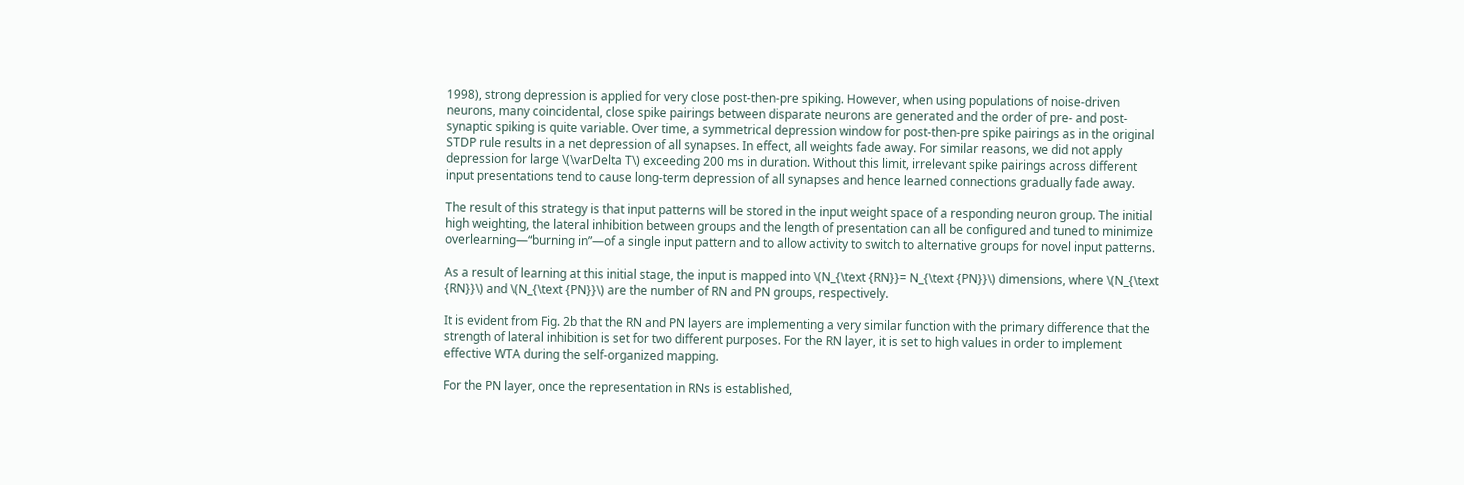1998), strong depression is applied for very close post-then-pre spiking. However, when using populations of noise-driven neurons, many coincidental, close spike pairings between disparate neurons are generated and the order of pre- and post-synaptic spiking is quite variable. Over time, a symmetrical depression window for post-then-pre spike pairings as in the original STDP rule results in a net depression of all synapses. In effect, all weights fade away. For similar reasons, we did not apply depression for large \(\varDelta T\) exceeding 200 ms in duration. Without this limit, irrelevant spike pairings across different input presentations tend to cause long-term depression of all synapses and hence learned connections gradually fade away.

The result of this strategy is that input patterns will be stored in the input weight space of a responding neuron group. The initial high weighting, the lateral inhibition between groups and the length of presentation can all be configured and tuned to minimize overlearning—“burning in”—of a single input pattern and to allow activity to switch to alternative groups for novel input patterns.

As a result of learning at this initial stage, the input is mapped into \(N_{\text {RN}}= N_{\text {PN}}\) dimensions, where \(N_{\text {RN}}\) and \(N_{\text {PN}}\) are the number of RN and PN groups, respectively.

It is evident from Fig. 2b that the RN and PN layers are implementing a very similar function with the primary difference that the strength of lateral inhibition is set for two different purposes. For the RN layer, it is set to high values in order to implement effective WTA during the self-organized mapping.

For the PN layer, once the representation in RNs is established,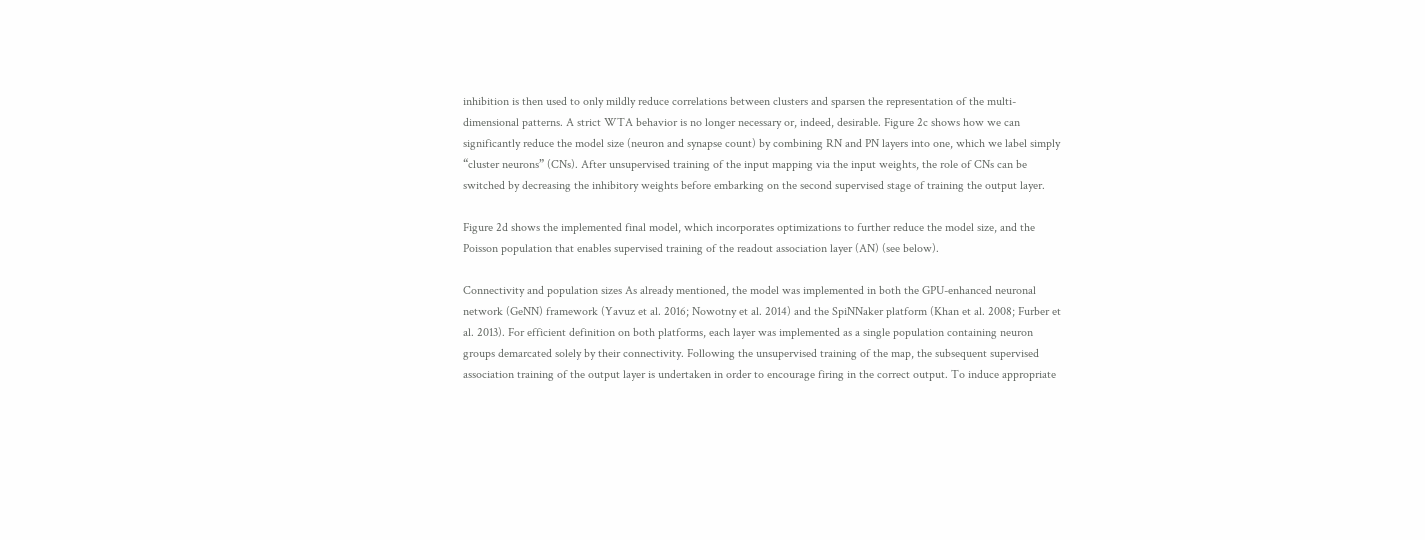inhibition is then used to only mildly reduce correlations between clusters and sparsen the representation of the multi-dimensional patterns. A strict WTA behavior is no longer necessary or, indeed, desirable. Figure 2c shows how we can significantly reduce the model size (neuron and synapse count) by combining RN and PN layers into one, which we label simply “cluster neurons” (CNs). After unsupervised training of the input mapping via the input weights, the role of CNs can be switched by decreasing the inhibitory weights before embarking on the second supervised stage of training the output layer.

Figure 2d shows the implemented final model, which incorporates optimizations to further reduce the model size, and the Poisson population that enables supervised training of the readout association layer (AN) (see below).

Connectivity and population sizes As already mentioned, the model was implemented in both the GPU-enhanced neuronal network (GeNN) framework (Yavuz et al. 2016; Nowotny et al. 2014) and the SpiNNaker platform (Khan et al. 2008; Furber et al. 2013). For efficient definition on both platforms, each layer was implemented as a single population containing neuron groups demarcated solely by their connectivity. Following the unsupervised training of the map, the subsequent supervised association training of the output layer is undertaken in order to encourage firing in the correct output. To induce appropriate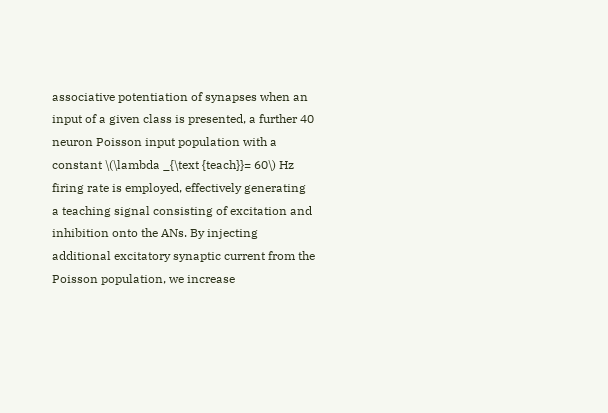associative potentiation of synapses when an input of a given class is presented, a further 40 neuron Poisson input population with a constant \(\lambda _{\text {teach}}= 60\) Hz firing rate is employed, effectively generating a teaching signal consisting of excitation and inhibition onto the ANs. By injecting additional excitatory synaptic current from the Poisson population, we increase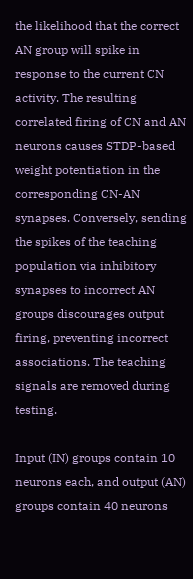the likelihood that the correct AN group will spike in response to the current CN activity. The resulting correlated firing of CN and AN neurons causes STDP-based weight potentiation in the corresponding CN-AN synapses. Conversely, sending the spikes of the teaching population via inhibitory synapses to incorrect AN groups discourages output firing, preventing incorrect associations. The teaching signals are removed during testing.

Input (IN) groups contain 10 neurons each, and output (AN) groups contain 40 neurons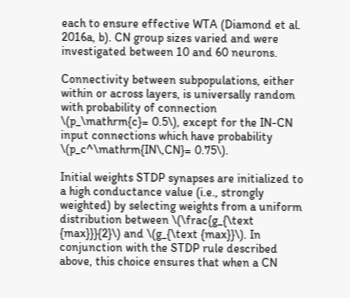each to ensure effective WTA (Diamond et al. 2016a, b). CN group sizes varied and were investigated between 10 and 60 neurons.

Connectivity between subpopulations, either within or across layers, is universally random with probability of connection \(p_\mathrm{c}= 0.5\), except for the IN-CN input connections which have probability \(p_c^\mathrm{IN\,CN}= 0.75\).

Initial weights STDP synapses are initialized to a high conductance value (i.e., strongly weighted) by selecting weights from a uniform distribution between \(\frac{g_{\text {max}}}{2}\) and \(g_{\text {max}}\). In conjunction with the STDP rule described above, this choice ensures that when a CN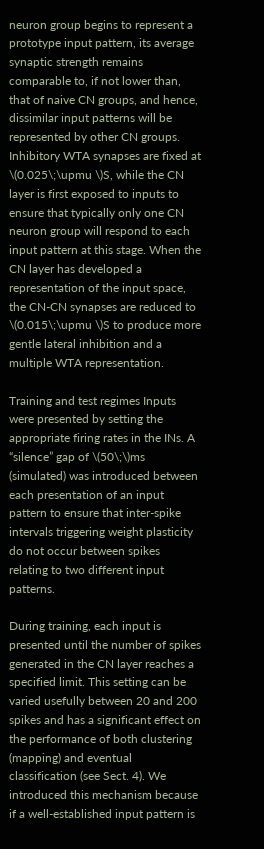neuron group begins to represent a prototype input pattern, its average synaptic strength remains comparable to, if not lower than, that of naive CN groups, and hence, dissimilar input patterns will be represented by other CN groups. Inhibitory WTA synapses are fixed at \(0.025\;\upmu \)S, while the CN layer is first exposed to inputs to ensure that typically only one CN neuron group will respond to each input pattern at this stage. When the CN layer has developed a representation of the input space, the CN-CN synapses are reduced to \(0.015\;\upmu \)S to produce more gentle lateral inhibition and a multiple WTA representation.

Training and test regimes Inputs were presented by setting the appropriate firing rates in the INs. A “silence” gap of \(50\;\)ms (simulated) was introduced between each presentation of an input pattern to ensure that inter-spike intervals triggering weight plasticity do not occur between spikes relating to two different input patterns.

During training, each input is presented until the number of spikes generated in the CN layer reaches a specified limit. This setting can be varied usefully between 20 and 200 spikes and has a significant effect on the performance of both clustering (mapping) and eventual classification (see Sect. 4). We introduced this mechanism because if a well-established input pattern is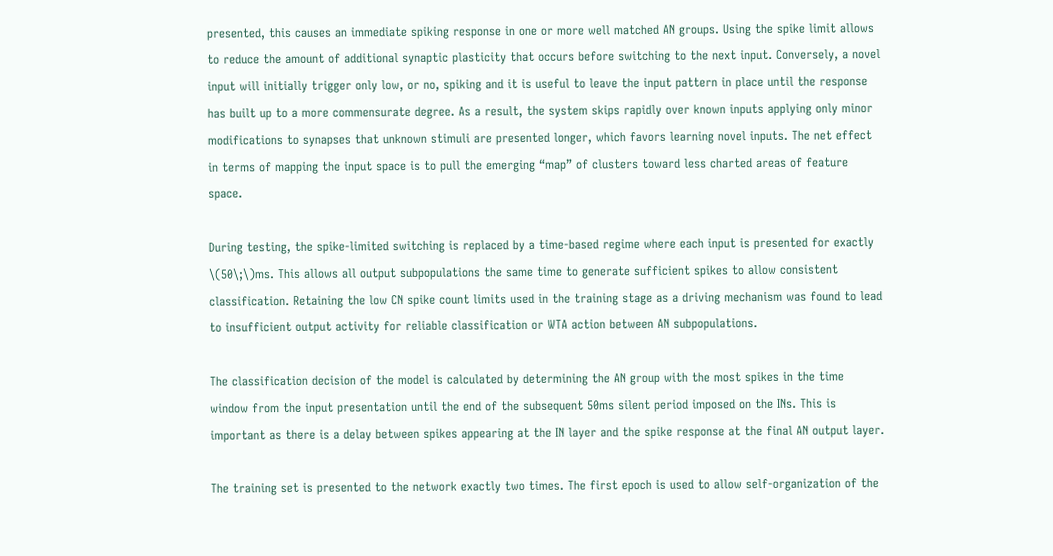presented, this causes an immediate spiking response in one or more well matched AN groups. Using the spike limit allows to reduce the amount of additional synaptic plasticity that occurs before switching to the next input. Conversely, a novel input will initially trigger only low, or no, spiking and it is useful to leave the input pattern in place until the response has built up to a more commensurate degree. As a result, the system skips rapidly over known inputs applying only minor modifications to synapses that unknown stimuli are presented longer, which favors learning novel inputs. The net effect in terms of mapping the input space is to pull the emerging “map” of clusters toward less charted areas of feature space.

During testing, the spike-limited switching is replaced by a time-based regime where each input is presented for exactly \(50\;\)ms. This allows all output subpopulations the same time to generate sufficient spikes to allow consistent classification. Retaining the low CN spike count limits used in the training stage as a driving mechanism was found to lead to insufficient output activity for reliable classification or WTA action between AN subpopulations.

The classification decision of the model is calculated by determining the AN group with the most spikes in the time window from the input presentation until the end of the subsequent 50ms silent period imposed on the INs. This is important as there is a delay between spikes appearing at the IN layer and the spike response at the final AN output layer.

The training set is presented to the network exactly two times. The first epoch is used to allow self-organization of the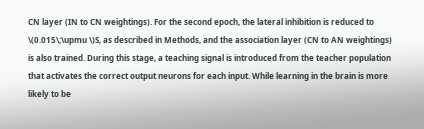CN layer (IN to CN weightings). For the second epoch, the lateral inhibition is reduced to \(0.015\;\upmu \)S, as described in Methods, and the association layer (CN to AN weightings) is also trained. During this stage, a teaching signal is introduced from the teacher population that activates the correct output neurons for each input. While learning in the brain is more likely to be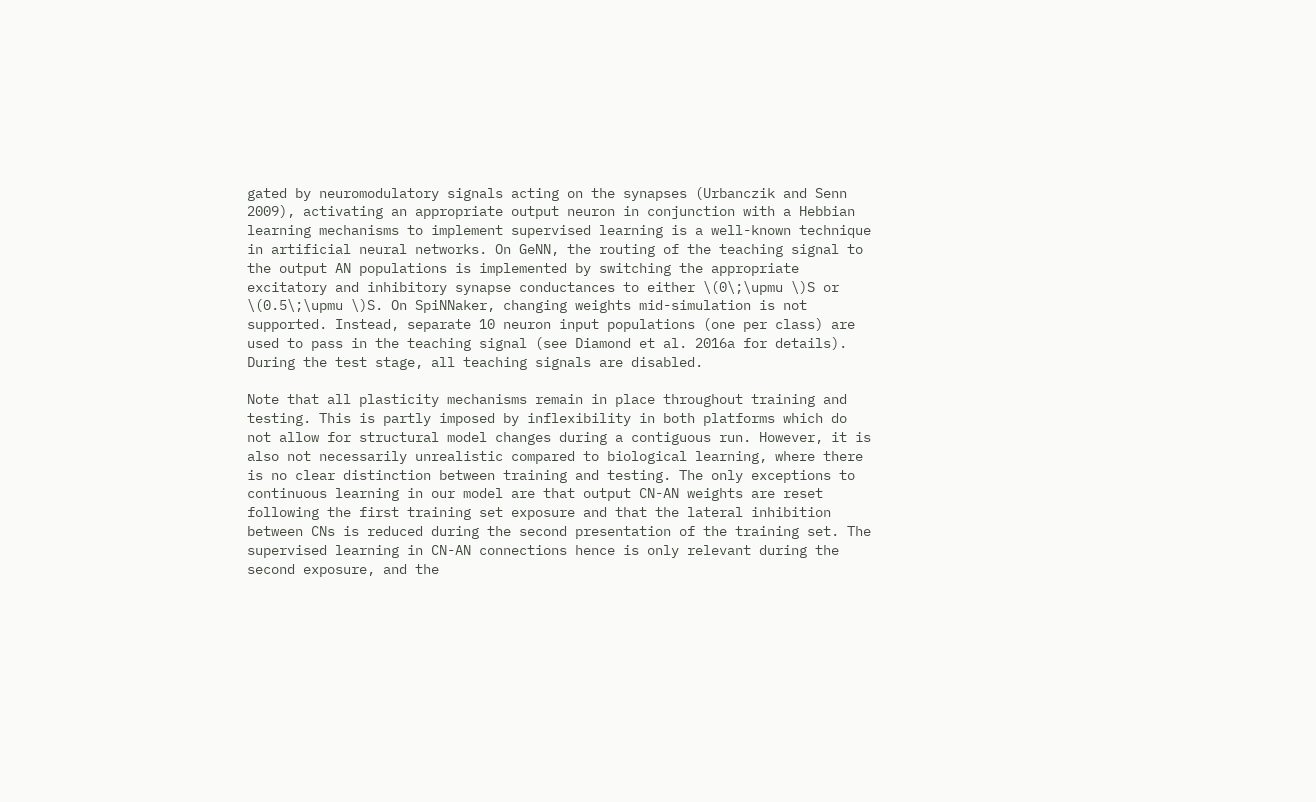gated by neuromodulatory signals acting on the synapses (Urbanczik and Senn 2009), activating an appropriate output neuron in conjunction with a Hebbian learning mechanisms to implement supervised learning is a well-known technique in artificial neural networks. On GeNN, the routing of the teaching signal to the output AN populations is implemented by switching the appropriate excitatory and inhibitory synapse conductances to either \(0\;\upmu \)S or \(0.5\;\upmu \)S. On SpiNNaker, changing weights mid-simulation is not supported. Instead, separate 10 neuron input populations (one per class) are used to pass in the teaching signal (see Diamond et al. 2016a for details). During the test stage, all teaching signals are disabled.

Note that all plasticity mechanisms remain in place throughout training and testing. This is partly imposed by inflexibility in both platforms which do not allow for structural model changes during a contiguous run. However, it is also not necessarily unrealistic compared to biological learning, where there is no clear distinction between training and testing. The only exceptions to continuous learning in our model are that output CN-AN weights are reset following the first training set exposure and that the lateral inhibition between CNs is reduced during the second presentation of the training set. The supervised learning in CN-AN connections hence is only relevant during the second exposure, and the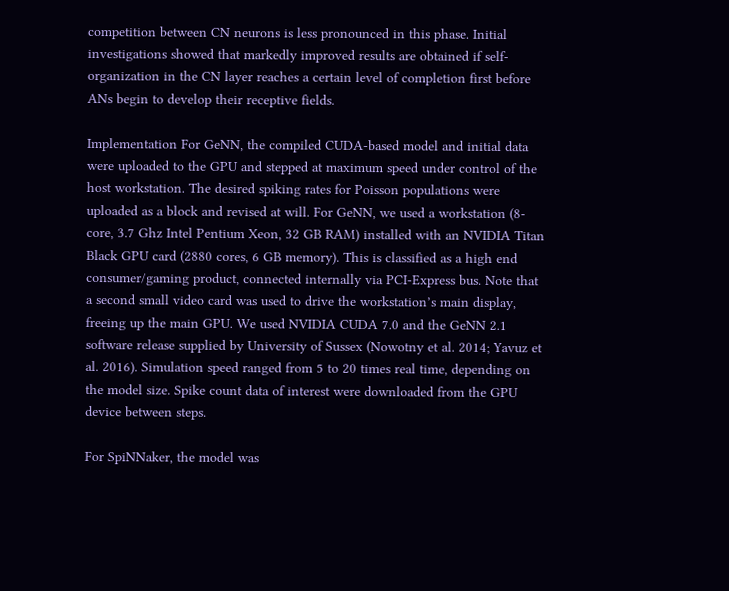competition between CN neurons is less pronounced in this phase. Initial investigations showed that markedly improved results are obtained if self-organization in the CN layer reaches a certain level of completion first before ANs begin to develop their receptive fields.

Implementation For GeNN, the compiled CUDA-based model and initial data were uploaded to the GPU and stepped at maximum speed under control of the host workstation. The desired spiking rates for Poisson populations were uploaded as a block and revised at will. For GeNN, we used a workstation (8-core, 3.7 Ghz Intel Pentium Xeon, 32 GB RAM) installed with an NVIDIA Titan Black GPU card (2880 cores, 6 GB memory). This is classified as a high end consumer/gaming product, connected internally via PCI-Express bus. Note that a second small video card was used to drive the workstation’s main display, freeing up the main GPU. We used NVIDIA CUDA 7.0 and the GeNN 2.1 software release supplied by University of Sussex (Nowotny et al. 2014; Yavuz et al. 2016). Simulation speed ranged from 5 to 20 times real time, depending on the model size. Spike count data of interest were downloaded from the GPU device between steps.

For SpiNNaker, the model was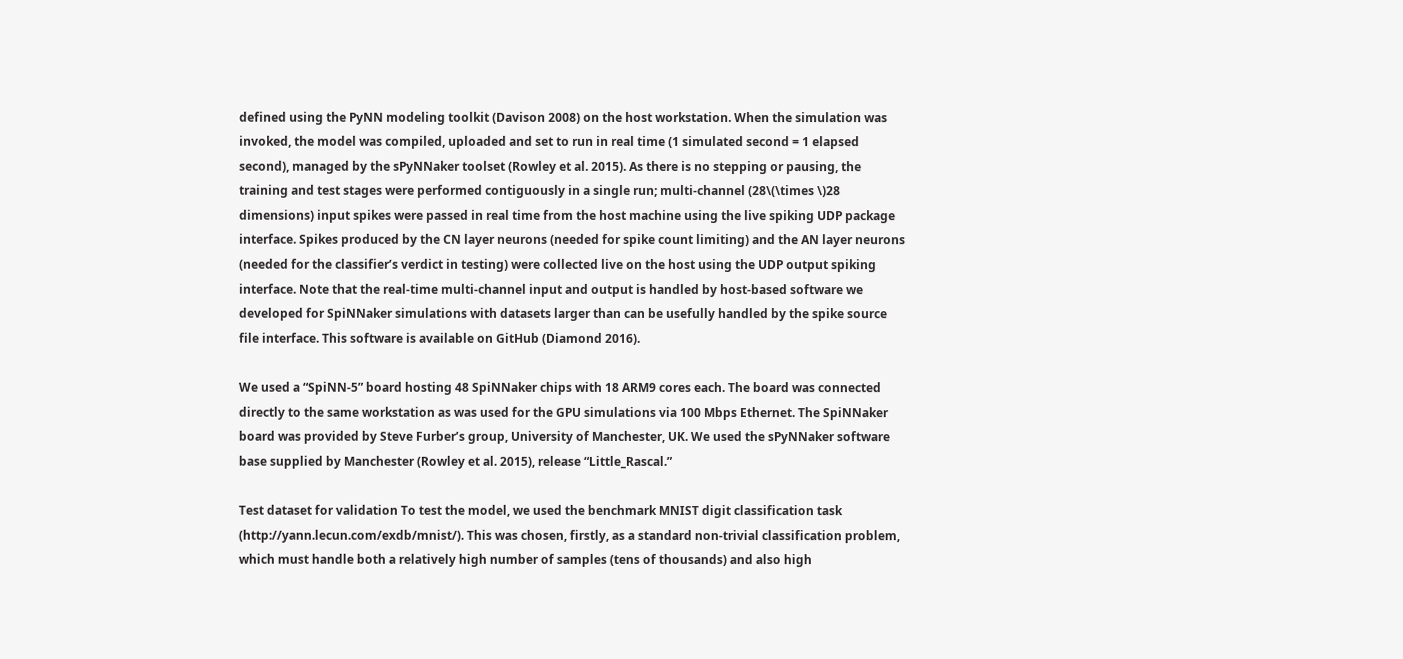defined using the PyNN modeling toolkit (Davison 2008) on the host workstation. When the simulation was invoked, the model was compiled, uploaded and set to run in real time (1 simulated second = 1 elapsed second), managed by the sPyNNaker toolset (Rowley et al. 2015). As there is no stepping or pausing, the training and test stages were performed contiguously in a single run; multi-channel (28\(\times \)28 dimensions) input spikes were passed in real time from the host machine using the live spiking UDP package interface. Spikes produced by the CN layer neurons (needed for spike count limiting) and the AN layer neurons (needed for the classifier’s verdict in testing) were collected live on the host using the UDP output spiking interface. Note that the real-time multi-channel input and output is handled by host-based software we developed for SpiNNaker simulations with datasets larger than can be usefully handled by the spike source file interface. This software is available on GitHub (Diamond 2016).

We used a “SpiNN-5” board hosting 48 SpiNNaker chips with 18 ARM9 cores each. The board was connected directly to the same workstation as was used for the GPU simulations via 100 Mbps Ethernet. The SpiNNaker board was provided by Steve Furber’s group, University of Manchester, UK. We used the sPyNNaker software base supplied by Manchester (Rowley et al. 2015), release “Little_Rascal.”

Test dataset for validation To test the model, we used the benchmark MNIST digit classification task (http://yann.lecun.com/exdb/mnist/). This was chosen, firstly, as a standard non-trivial classification problem, which must handle both a relatively high number of samples (tens of thousands) and also high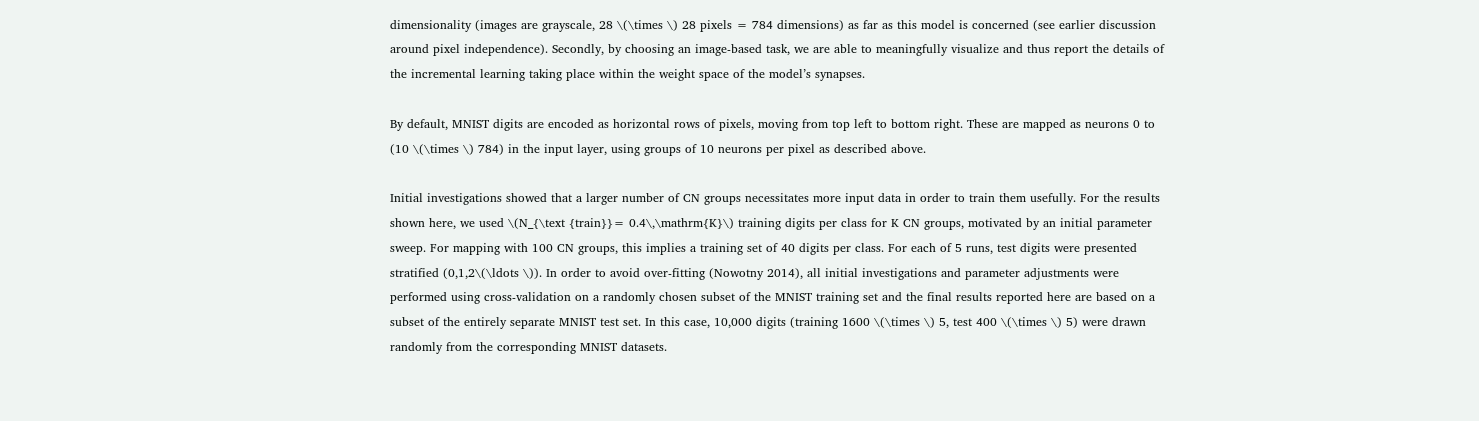dimensionality (images are grayscale, 28 \(\times \) 28 pixels = 784 dimensions) as far as this model is concerned (see earlier discussion around pixel independence). Secondly, by choosing an image-based task, we are able to meaningfully visualize and thus report the details of the incremental learning taking place within the weight space of the model’s synapses.

By default, MNIST digits are encoded as horizontal rows of pixels, moving from top left to bottom right. These are mapped as neurons 0 to (10 \(\times \) 784) in the input layer, using groups of 10 neurons per pixel as described above.

Initial investigations showed that a larger number of CN groups necessitates more input data in order to train them usefully. For the results shown here, we used \(N_{\text {train}}= 0.4\,\mathrm{K}\) training digits per class for K CN groups, motivated by an initial parameter sweep. For mapping with 100 CN groups, this implies a training set of 40 digits per class. For each of 5 runs, test digits were presented stratified (0,1,2\(\ldots \)). In order to avoid over-fitting (Nowotny 2014), all initial investigations and parameter adjustments were performed using cross-validation on a randomly chosen subset of the MNIST training set and the final results reported here are based on a subset of the entirely separate MNIST test set. In this case, 10,000 digits (training 1600 \(\times \) 5, test 400 \(\times \) 5) were drawn randomly from the corresponding MNIST datasets.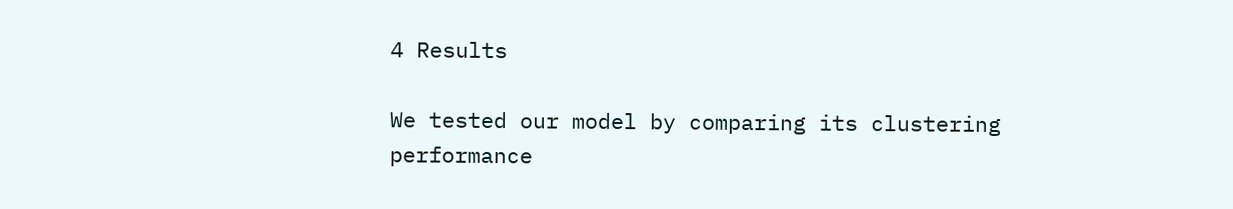4 Results

We tested our model by comparing its clustering performance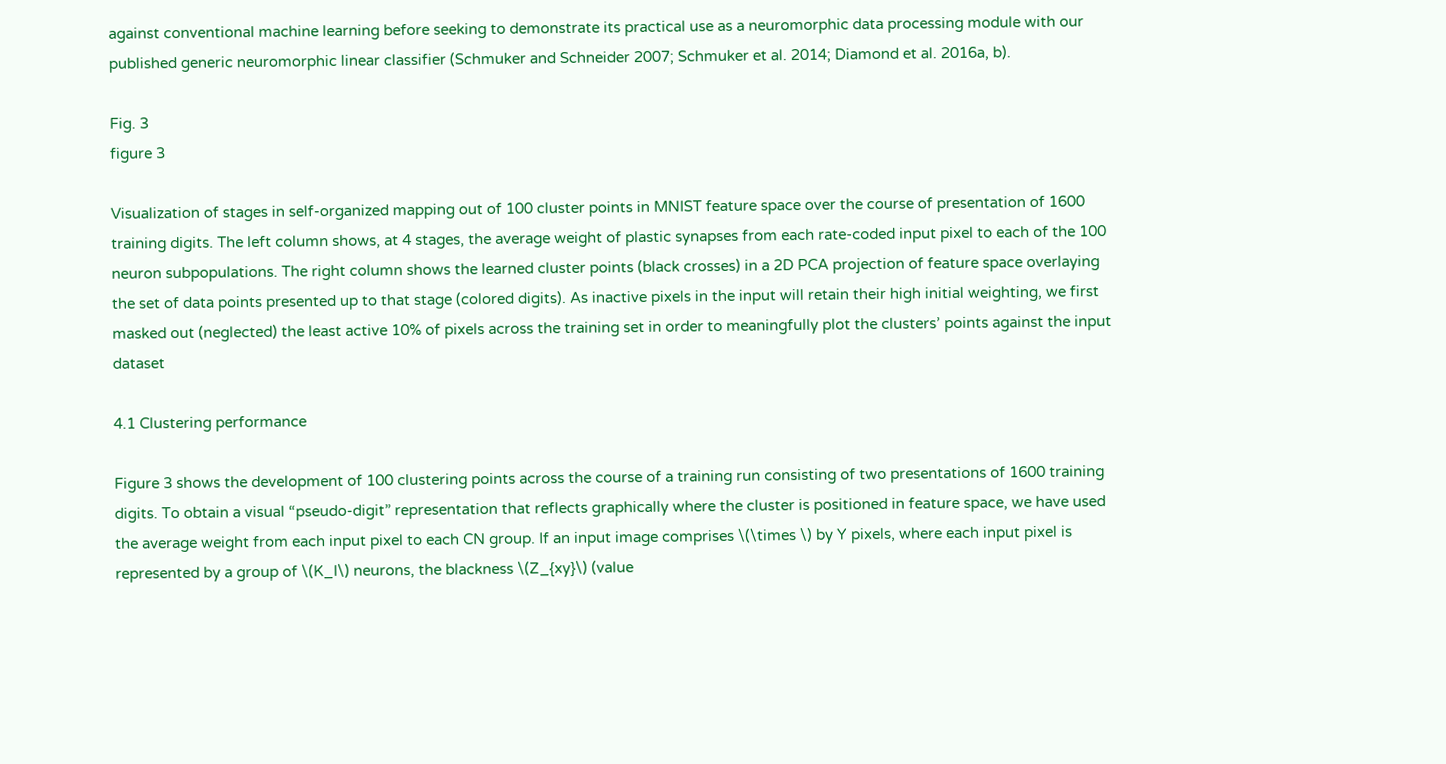against conventional machine learning before seeking to demonstrate its practical use as a neuromorphic data processing module with our published generic neuromorphic linear classifier (Schmuker and Schneider 2007; Schmuker et al. 2014; Diamond et al. 2016a, b).

Fig. 3
figure 3

Visualization of stages in self-organized mapping out of 100 cluster points in MNIST feature space over the course of presentation of 1600 training digits. The left column shows, at 4 stages, the average weight of plastic synapses from each rate-coded input pixel to each of the 100 neuron subpopulations. The right column shows the learned cluster points (black crosses) in a 2D PCA projection of feature space overlaying the set of data points presented up to that stage (colored digits). As inactive pixels in the input will retain their high initial weighting, we first masked out (neglected) the least active 10% of pixels across the training set in order to meaningfully plot the clusters’ points against the input dataset

4.1 Clustering performance

Figure 3 shows the development of 100 clustering points across the course of a training run consisting of two presentations of 1600 training digits. To obtain a visual “pseudo-digit” representation that reflects graphically where the cluster is positioned in feature space, we have used the average weight from each input pixel to each CN group. If an input image comprises \(\times \) by Y pixels, where each input pixel is represented by a group of \(K_I\) neurons, the blackness \(Z_{xy}\) (value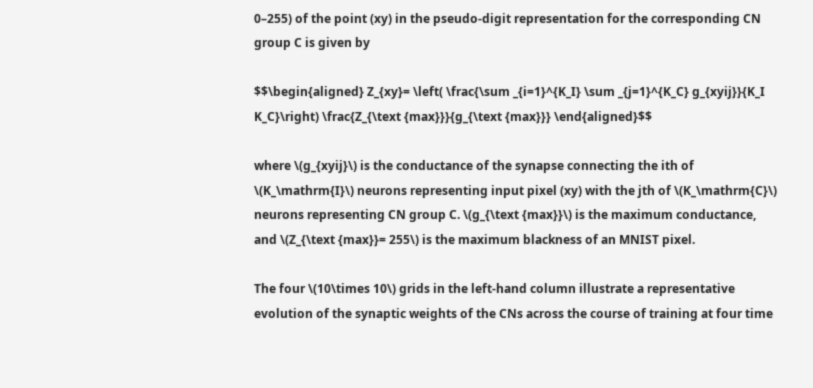0–255) of the point (xy) in the pseudo-digit representation for the corresponding CN group C is given by

$$\begin{aligned} Z_{xy}= \left( \frac{\sum _{i=1}^{K_I} \sum _{j=1}^{K_C} g_{xyij}}{K_I K_C}\right) \frac{Z_{\text {max}}}{g_{\text {max}}} \end{aligned}$$

where \(g_{xyij}\) is the conductance of the synapse connecting the ith of \(K_\mathrm{I}\) neurons representing input pixel (xy) with the jth of \(K_\mathrm{C}\) neurons representing CN group C. \(g_{\text {max}}\) is the maximum conductance, and \(Z_{\text {max}}= 255\) is the maximum blackness of an MNIST pixel.

The four \(10\times 10\) grids in the left-hand column illustrate a representative evolution of the synaptic weights of the CNs across the course of training at four time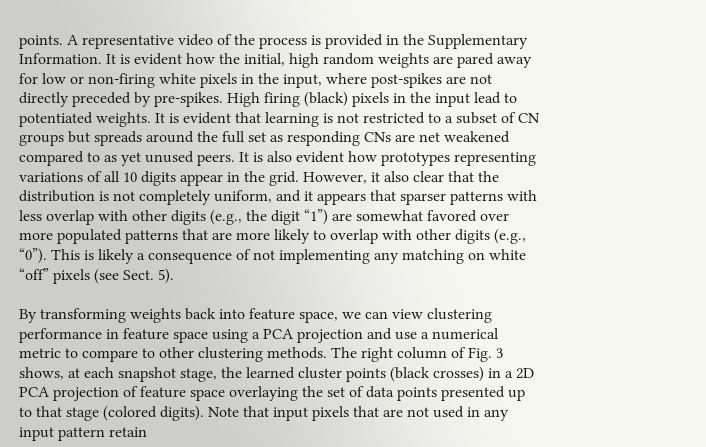points. A representative video of the process is provided in the Supplementary Information. It is evident how the initial, high random weights are pared away for low or non-firing white pixels in the input, where post-spikes are not directly preceded by pre-spikes. High firing (black) pixels in the input lead to potentiated weights. It is evident that learning is not restricted to a subset of CN groups but spreads around the full set as responding CNs are net weakened compared to as yet unused peers. It is also evident how prototypes representing variations of all 10 digits appear in the grid. However, it also clear that the distribution is not completely uniform, and it appears that sparser patterns with less overlap with other digits (e.g., the digit “1”) are somewhat favored over more populated patterns that are more likely to overlap with other digits (e.g., “0”). This is likely a consequence of not implementing any matching on white “off” pixels (see Sect. 5).

By transforming weights back into feature space, we can view clustering performance in feature space using a PCA projection and use a numerical metric to compare to other clustering methods. The right column of Fig. 3 shows, at each snapshot stage, the learned cluster points (black crosses) in a 2D PCA projection of feature space overlaying the set of data points presented up to that stage (colored digits). Note that input pixels that are not used in any input pattern retain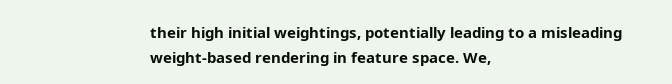their high initial weightings, potentially leading to a misleading weight-based rendering in feature space. We,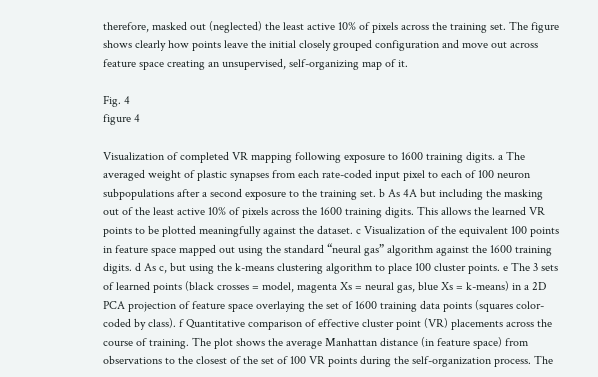therefore, masked out (neglected) the least active 10% of pixels across the training set. The figure shows clearly how points leave the initial closely grouped configuration and move out across feature space creating an unsupervised, self-organizing map of it.

Fig. 4
figure 4

Visualization of completed VR mapping following exposure to 1600 training digits. a The averaged weight of plastic synapses from each rate-coded input pixel to each of 100 neuron subpopulations after a second exposure to the training set. b As 4A but including the masking out of the least active 10% of pixels across the 1600 training digits. This allows the learned VR points to be plotted meaningfully against the dataset. c Visualization of the equivalent 100 points in feature space mapped out using the standard “neural gas” algorithm against the 1600 training digits. d As c, but using the k-means clustering algorithm to place 100 cluster points. e The 3 sets of learned points (black crosses = model, magenta Xs = neural gas, blue Xs = k-means) in a 2D PCA projection of feature space overlaying the set of 1600 training data points (squares color-coded by class). f Quantitative comparison of effective cluster point (VR) placements across the course of training. The plot shows the average Manhattan distance (in feature space) from observations to the closest of the set of 100 VR points during the self-organization process. The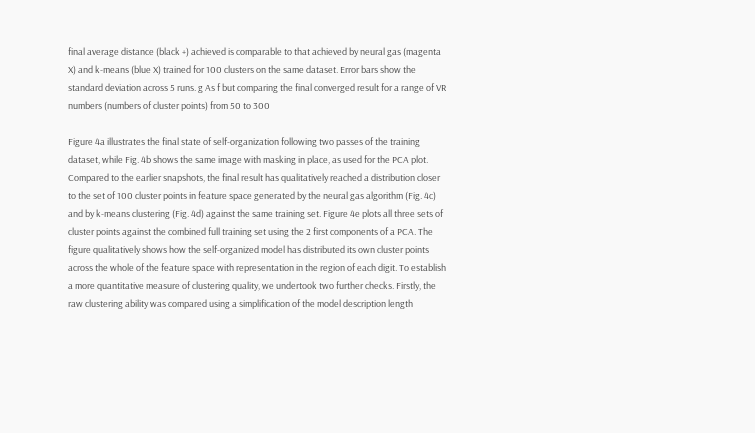final average distance (black +) achieved is comparable to that achieved by neural gas (magenta X) and k-means (blue X) trained for 100 clusters on the same dataset. Error bars show the standard deviation across 5 runs. g As f but comparing the final converged result for a range of VR numbers (numbers of cluster points) from 50 to 300

Figure 4a illustrates the final state of self-organization following two passes of the training dataset, while Fig. 4b shows the same image with masking in place, as used for the PCA plot. Compared to the earlier snapshots, the final result has qualitatively reached a distribution closer to the set of 100 cluster points in feature space generated by the neural gas algorithm (Fig. 4c) and by k-means clustering (Fig. 4d) against the same training set. Figure 4e plots all three sets of cluster points against the combined full training set using the 2 first components of a PCA. The figure qualitatively shows how the self-organized model has distributed its own cluster points across the whole of the feature space with representation in the region of each digit. To establish a more quantitative measure of clustering quality, we undertook two further checks. Firstly, the raw clustering ability was compared using a simplification of the model description length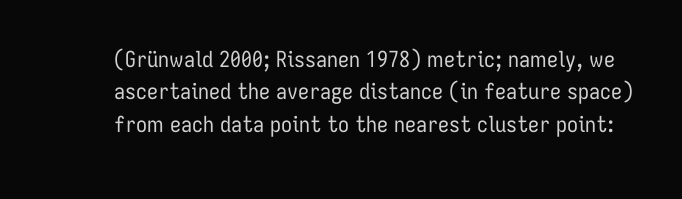(Grünwald 2000; Rissanen 1978) metric; namely, we ascertained the average distance (in feature space) from each data point to the nearest cluster point: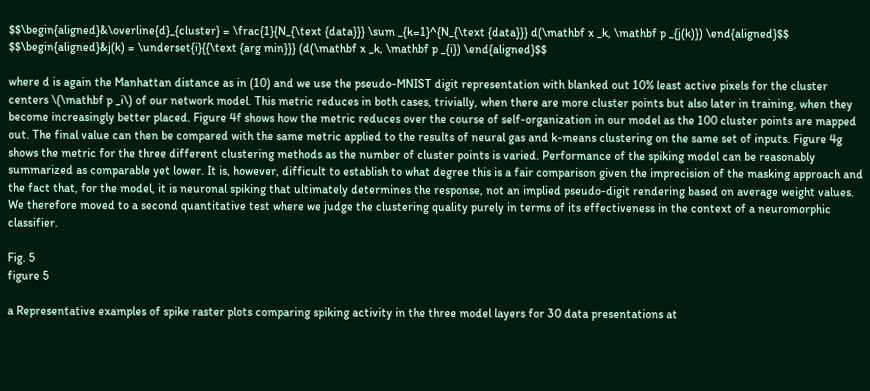$$\begin{aligned}&\overline{d}_{cluster} = \frac{1}{N_{\text {data}}} \sum _{k=1}^{N_{\text {data}}} d(\mathbf x _k, \mathbf p _{j(k)}) \end{aligned}$$
$$\begin{aligned}&j(k) = \underset{i}{{\text {arg min}}} (d(\mathbf x _k, \mathbf p _{i}) \end{aligned}$$

where d is again the Manhattan distance as in (10) and we use the pseudo-MNIST digit representation with blanked out 10% least active pixels for the cluster centers \(\mathbf p _i\) of our network model. This metric reduces in both cases, trivially, when there are more cluster points but also later in training, when they become increasingly better placed. Figure 4f shows how the metric reduces over the course of self-organization in our model as the 100 cluster points are mapped out. The final value can then be compared with the same metric applied to the results of neural gas and k-means clustering on the same set of inputs. Figure 4g shows the metric for the three different clustering methods as the number of cluster points is varied. Performance of the spiking model can be reasonably summarized as comparable yet lower. It is, however, difficult to establish to what degree this is a fair comparison given the imprecision of the masking approach and the fact that, for the model, it is neuronal spiking that ultimately determines the response, not an implied pseudo-digit rendering based on average weight values. We therefore moved to a second quantitative test where we judge the clustering quality purely in terms of its effectiveness in the context of a neuromorphic classifier.

Fig. 5
figure 5

a Representative examples of spike raster plots comparing spiking activity in the three model layers for 30 data presentations at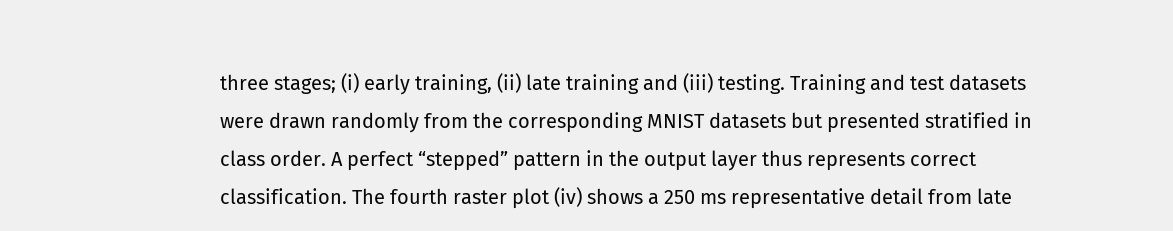three stages; (i) early training, (ii) late training and (iii) testing. Training and test datasets were drawn randomly from the corresponding MNIST datasets but presented stratified in class order. A perfect “stepped” pattern in the output layer thus represents correct classification. The fourth raster plot (iv) shows a 250 ms representative detail from late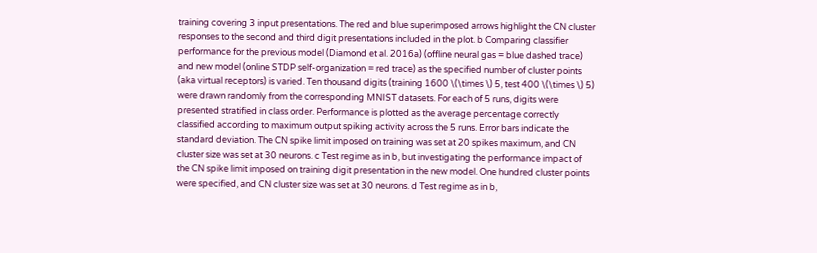training covering 3 input presentations. The red and blue superimposed arrows highlight the CN cluster responses to the second and third digit presentations included in the plot. b Comparing classifier performance for the previous model (Diamond et al. 2016a) (offline neural gas = blue dashed trace) and new model (online STDP self-organization = red trace) as the specified number of cluster points (aka virtual receptors) is varied. Ten thousand digits (training 1600 \(\times \) 5, test 400 \(\times \) 5) were drawn randomly from the corresponding MNIST datasets. For each of 5 runs, digits were presented stratified in class order. Performance is plotted as the average percentage correctly classified according to maximum output spiking activity across the 5 runs. Error bars indicate the standard deviation. The CN spike limit imposed on training was set at 20 spikes maximum, and CN cluster size was set at 30 neurons. c Test regime as in b, but investigating the performance impact of the CN spike limit imposed on training digit presentation in the new model. One hundred cluster points were specified, and CN cluster size was set at 30 neurons. d Test regime as in b,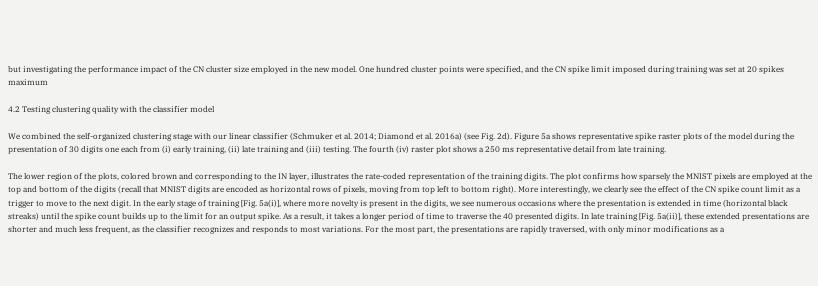but investigating the performance impact of the CN cluster size employed in the new model. One hundred cluster points were specified, and the CN spike limit imposed during training was set at 20 spikes maximum

4.2 Testing clustering quality with the classifier model

We combined the self-organized clustering stage with our linear classifier (Schmuker et al. 2014; Diamond et al. 2016a) (see Fig. 2d). Figure 5a shows representative spike raster plots of the model during the presentation of 30 digits one each from (i) early training, (ii) late training and (iii) testing. The fourth (iv) raster plot shows a 250 ms representative detail from late training.

The lower region of the plots, colored brown and corresponding to the IN layer, illustrates the rate-coded representation of the training digits. The plot confirms how sparsely the MNIST pixels are employed at the top and bottom of the digits (recall that MNIST digits are encoded as horizontal rows of pixels, moving from top left to bottom right). More interestingly, we clearly see the effect of the CN spike count limit as a trigger to move to the next digit. In the early stage of training [Fig. 5a(i)], where more novelty is present in the digits, we see numerous occasions where the presentation is extended in time (horizontal black streaks) until the spike count builds up to the limit for an output spike. As a result, it takes a longer period of time to traverse the 40 presented digits. In late training [Fig. 5a(ii)], these extended presentations are shorter and much less frequent, as the classifier recognizes and responds to most variations. For the most part, the presentations are rapidly traversed, with only minor modifications as a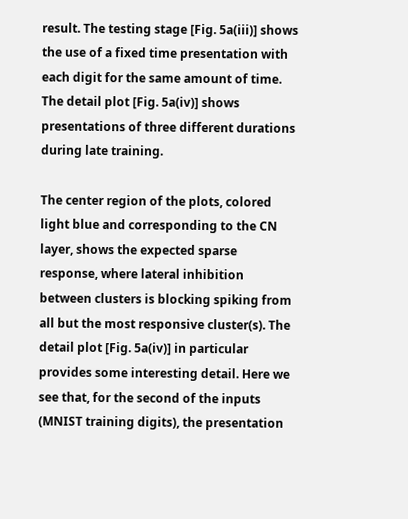result. The testing stage [Fig. 5a(iii)] shows the use of a fixed time presentation with each digit for the same amount of time. The detail plot [Fig. 5a(iv)] shows presentations of three different durations during late training.

The center region of the plots, colored light blue and corresponding to the CN layer, shows the expected sparse response, where lateral inhibition between clusters is blocking spiking from all but the most responsive cluster(s). The detail plot [Fig. 5a(iv)] in particular provides some interesting detail. Here we see that, for the second of the inputs (MNIST training digits), the presentation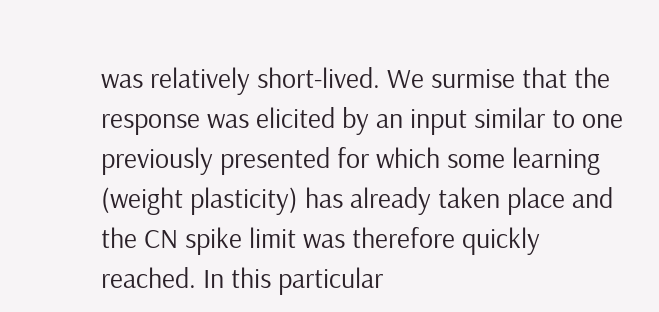was relatively short-lived. We surmise that the response was elicited by an input similar to one previously presented for which some learning (weight plasticity) has already taken place and the CN spike limit was therefore quickly reached. In this particular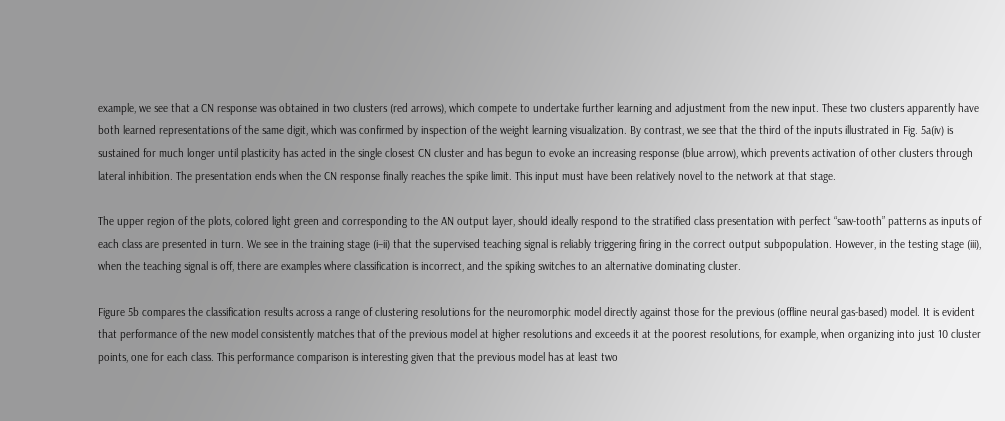example, we see that a CN response was obtained in two clusters (red arrows), which compete to undertake further learning and adjustment from the new input. These two clusters apparently have both learned representations of the same digit, which was confirmed by inspection of the weight learning visualization. By contrast, we see that the third of the inputs illustrated in Fig. 5a(iv) is sustained for much longer until plasticity has acted in the single closest CN cluster and has begun to evoke an increasing response (blue arrow), which prevents activation of other clusters through lateral inhibition. The presentation ends when the CN response finally reaches the spike limit. This input must have been relatively novel to the network at that stage.

The upper region of the plots, colored light green and corresponding to the AN output layer, should ideally respond to the stratified class presentation with perfect “saw-tooth” patterns as inputs of each class are presented in turn. We see in the training stage (i–ii) that the supervised teaching signal is reliably triggering firing in the correct output subpopulation. However, in the testing stage (iii), when the teaching signal is off, there are examples where classification is incorrect, and the spiking switches to an alternative dominating cluster.

Figure 5b compares the classification results across a range of clustering resolutions for the neuromorphic model directly against those for the previous (offline neural gas-based) model. It is evident that performance of the new model consistently matches that of the previous model at higher resolutions and exceeds it at the poorest resolutions, for example, when organizing into just 10 cluster points, one for each class. This performance comparison is interesting given that the previous model has at least two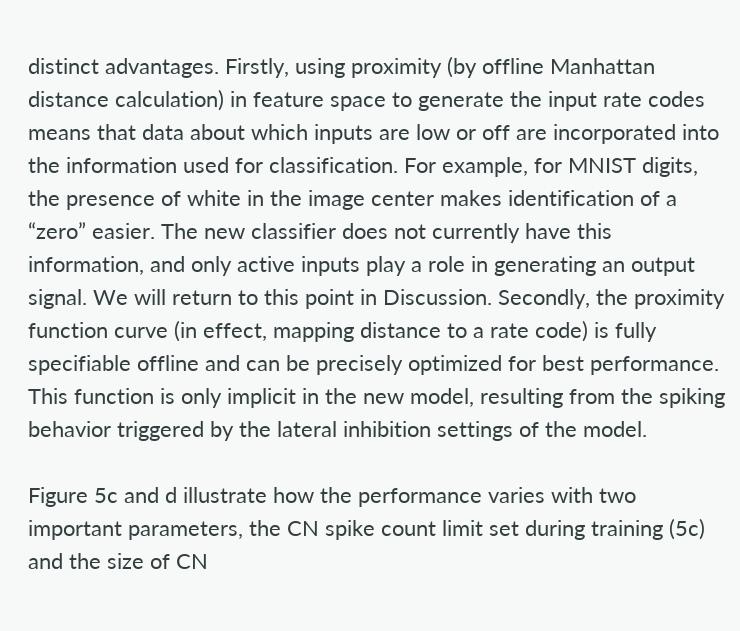distinct advantages. Firstly, using proximity (by offline Manhattan distance calculation) in feature space to generate the input rate codes means that data about which inputs are low or off are incorporated into the information used for classification. For example, for MNIST digits, the presence of white in the image center makes identification of a “zero” easier. The new classifier does not currently have this information, and only active inputs play a role in generating an output signal. We will return to this point in Discussion. Secondly, the proximity function curve (in effect, mapping distance to a rate code) is fully specifiable offline and can be precisely optimized for best performance. This function is only implicit in the new model, resulting from the spiking behavior triggered by the lateral inhibition settings of the model.

Figure 5c and d illustrate how the performance varies with two important parameters, the CN spike count limit set during training (5c) and the size of CN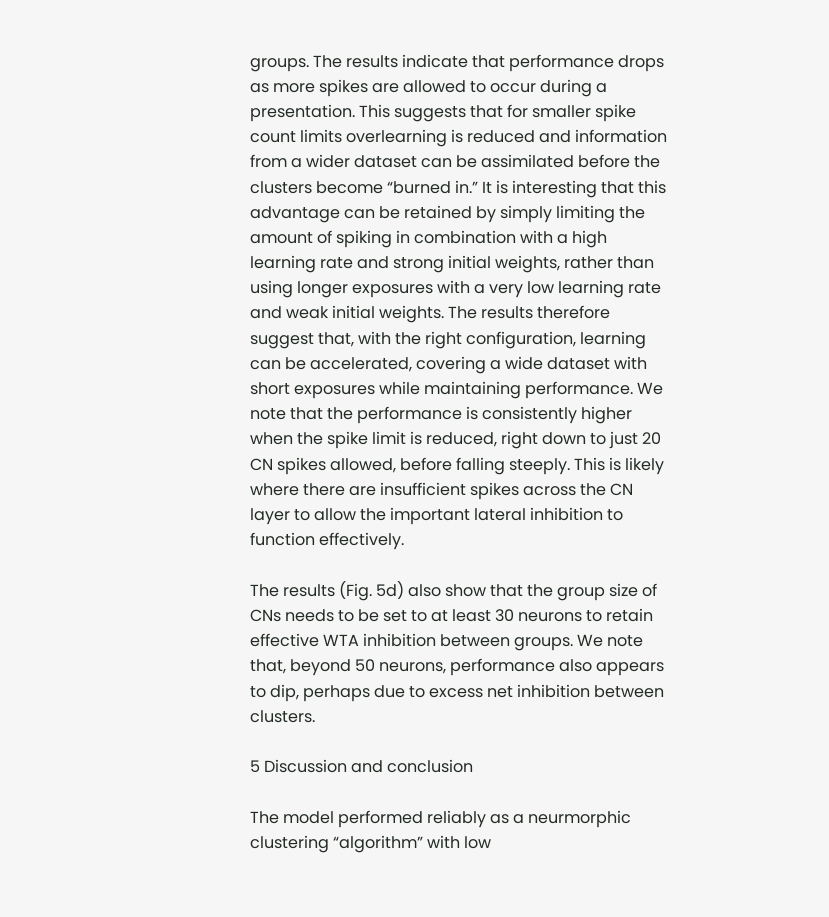groups. The results indicate that performance drops as more spikes are allowed to occur during a presentation. This suggests that for smaller spike count limits overlearning is reduced and information from a wider dataset can be assimilated before the clusters become “burned in.” It is interesting that this advantage can be retained by simply limiting the amount of spiking in combination with a high learning rate and strong initial weights, rather than using longer exposures with a very low learning rate and weak initial weights. The results therefore suggest that, with the right configuration, learning can be accelerated, covering a wide dataset with short exposures while maintaining performance. We note that the performance is consistently higher when the spike limit is reduced, right down to just 20 CN spikes allowed, before falling steeply. This is likely where there are insufficient spikes across the CN layer to allow the important lateral inhibition to function effectively.

The results (Fig. 5d) also show that the group size of CNs needs to be set to at least 30 neurons to retain effective WTA inhibition between groups. We note that, beyond 50 neurons, performance also appears to dip, perhaps due to excess net inhibition between clusters.

5 Discussion and conclusion

The model performed reliably as a neurmorphic clustering “algorithm” with low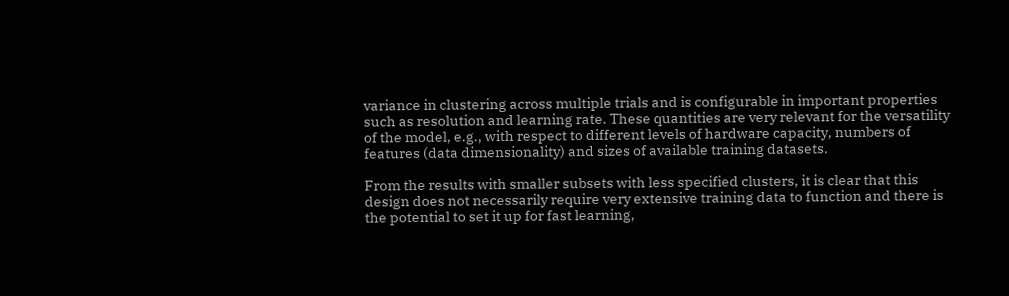variance in clustering across multiple trials and is configurable in important properties such as resolution and learning rate. These quantities are very relevant for the versatility of the model, e.g., with respect to different levels of hardware capacity, numbers of features (data dimensionality) and sizes of available training datasets.

From the results with smaller subsets with less specified clusters, it is clear that this design does not necessarily require very extensive training data to function and there is the potential to set it up for fast learning,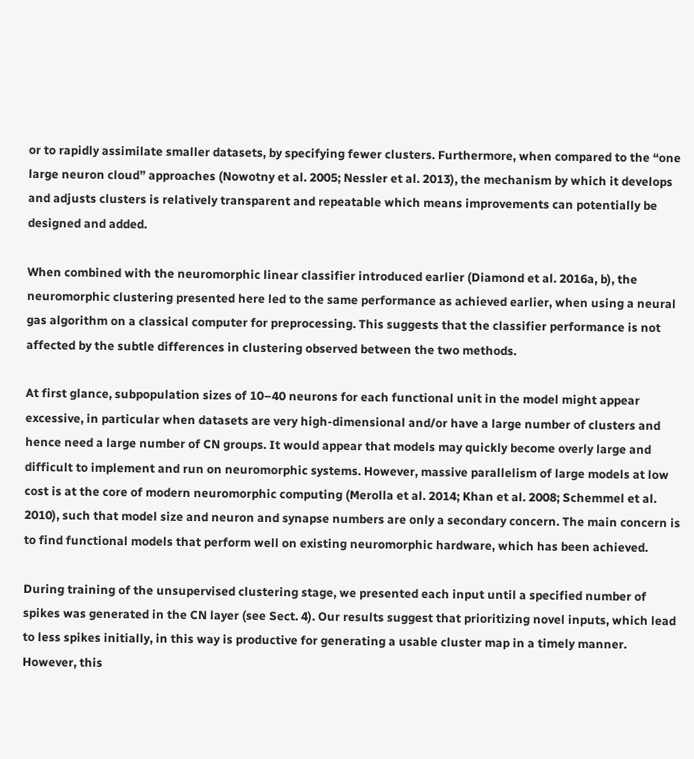or to rapidly assimilate smaller datasets, by specifying fewer clusters. Furthermore, when compared to the “one large neuron cloud” approaches (Nowotny et al. 2005; Nessler et al. 2013), the mechanism by which it develops and adjusts clusters is relatively transparent and repeatable which means improvements can potentially be designed and added.

When combined with the neuromorphic linear classifier introduced earlier (Diamond et al. 2016a, b), the neuromorphic clustering presented here led to the same performance as achieved earlier, when using a neural gas algorithm on a classical computer for preprocessing. This suggests that the classifier performance is not affected by the subtle differences in clustering observed between the two methods.

At first glance, subpopulation sizes of 10–40 neurons for each functional unit in the model might appear excessive, in particular when datasets are very high-dimensional and/or have a large number of clusters and hence need a large number of CN groups. It would appear that models may quickly become overly large and difficult to implement and run on neuromorphic systems. However, massive parallelism of large models at low cost is at the core of modern neuromorphic computing (Merolla et al. 2014; Khan et al. 2008; Schemmel et al. 2010), such that model size and neuron and synapse numbers are only a secondary concern. The main concern is to find functional models that perform well on existing neuromorphic hardware, which has been achieved.

During training of the unsupervised clustering stage, we presented each input until a specified number of spikes was generated in the CN layer (see Sect. 4). Our results suggest that prioritizing novel inputs, which lead to less spikes initially, in this way is productive for generating a usable cluster map in a timely manner. However, this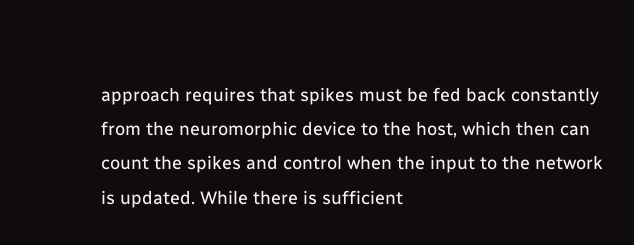approach requires that spikes must be fed back constantly from the neuromorphic device to the host, which then can count the spikes and control when the input to the network is updated. While there is sufficient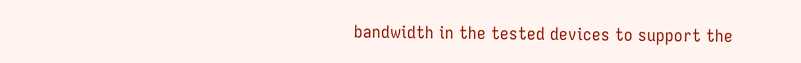bandwidth in the tested devices to support the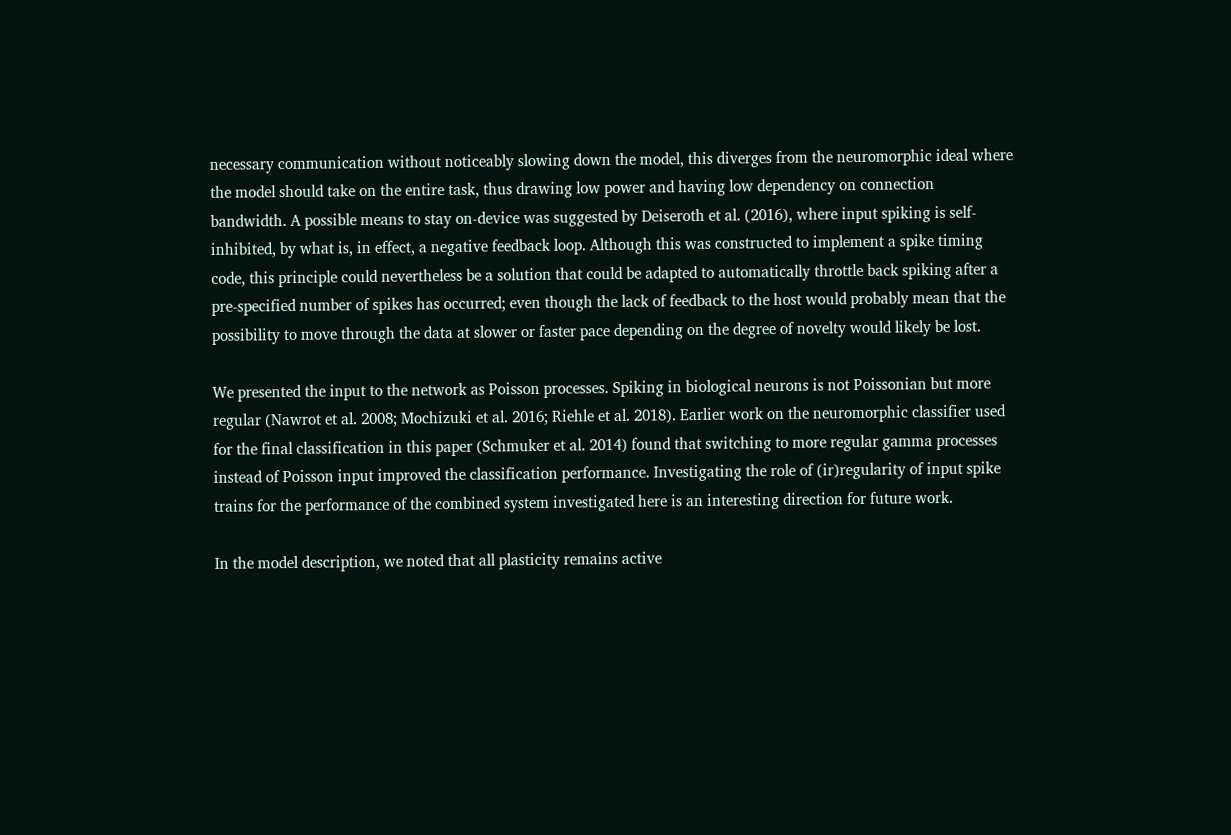necessary communication without noticeably slowing down the model, this diverges from the neuromorphic ideal where the model should take on the entire task, thus drawing low power and having low dependency on connection bandwidth. A possible means to stay on-device was suggested by Deiseroth et al. (2016), where input spiking is self-inhibited, by what is, in effect, a negative feedback loop. Although this was constructed to implement a spike timing code, this principle could nevertheless be a solution that could be adapted to automatically throttle back spiking after a pre-specified number of spikes has occurred; even though the lack of feedback to the host would probably mean that the possibility to move through the data at slower or faster pace depending on the degree of novelty would likely be lost.

We presented the input to the network as Poisson processes. Spiking in biological neurons is not Poissonian but more regular (Nawrot et al. 2008; Mochizuki et al. 2016; Riehle et al. 2018). Earlier work on the neuromorphic classifier used for the final classification in this paper (Schmuker et al. 2014) found that switching to more regular gamma processes instead of Poisson input improved the classification performance. Investigating the role of (ir)regularity of input spike trains for the performance of the combined system investigated here is an interesting direction for future work.

In the model description, we noted that all plasticity remains active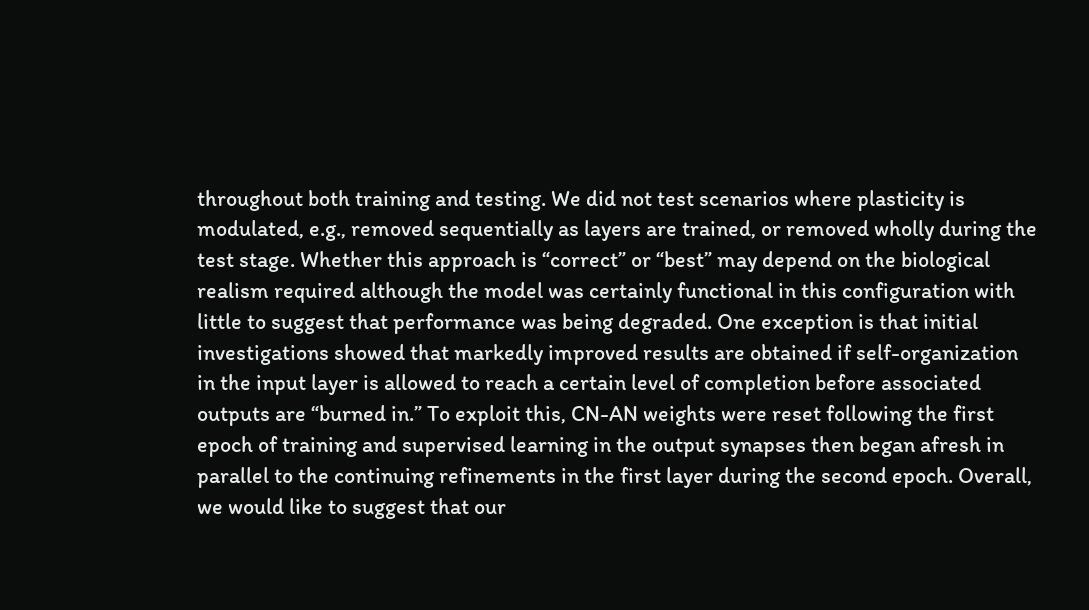throughout both training and testing. We did not test scenarios where plasticity is modulated, e.g., removed sequentially as layers are trained, or removed wholly during the test stage. Whether this approach is “correct” or “best” may depend on the biological realism required although the model was certainly functional in this configuration with little to suggest that performance was being degraded. One exception is that initial investigations showed that markedly improved results are obtained if self-organization in the input layer is allowed to reach a certain level of completion before associated outputs are “burned in.” To exploit this, CN-AN weights were reset following the first epoch of training and supervised learning in the output synapses then began afresh in parallel to the continuing refinements in the first layer during the second epoch. Overall, we would like to suggest that our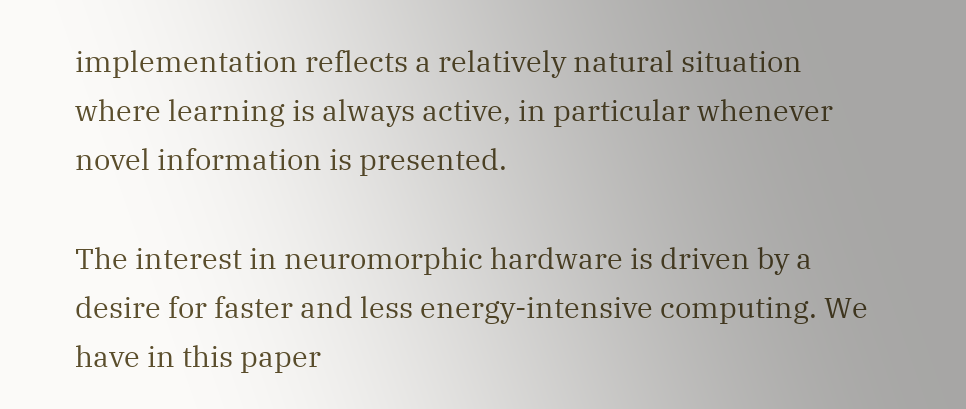implementation reflects a relatively natural situation where learning is always active, in particular whenever novel information is presented.

The interest in neuromorphic hardware is driven by a desire for faster and less energy-intensive computing. We have in this paper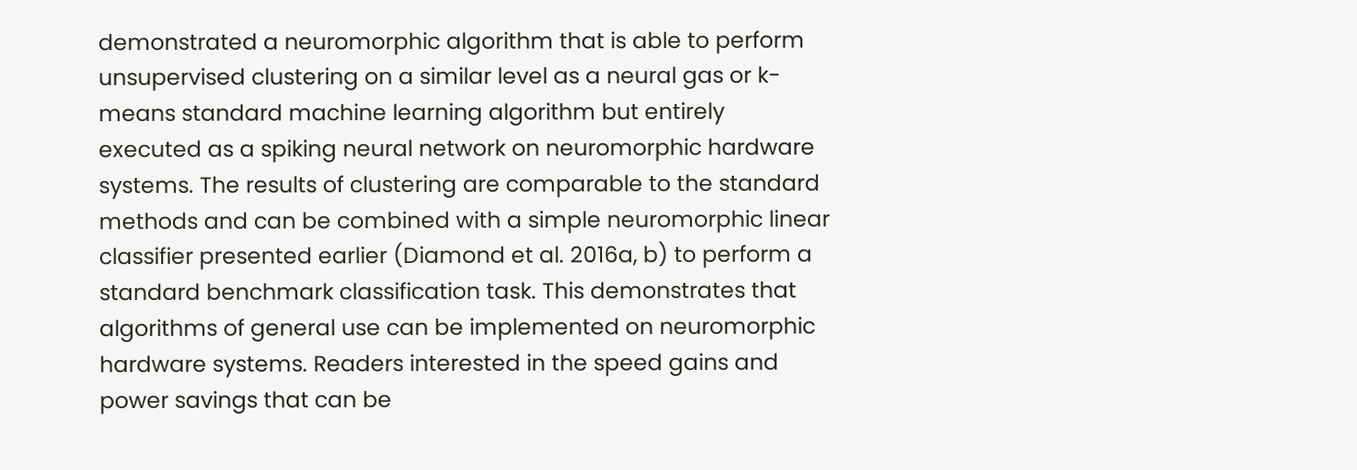demonstrated a neuromorphic algorithm that is able to perform unsupervised clustering on a similar level as a neural gas or k-means standard machine learning algorithm but entirely executed as a spiking neural network on neuromorphic hardware systems. The results of clustering are comparable to the standard methods and can be combined with a simple neuromorphic linear classifier presented earlier (Diamond et al. 2016a, b) to perform a standard benchmark classification task. This demonstrates that algorithms of general use can be implemented on neuromorphic hardware systems. Readers interested in the speed gains and power savings that can be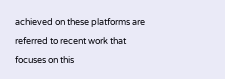achieved on these platforms are referred to recent work that focuses on this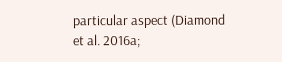particular aspect (Diamond et al. 2016a;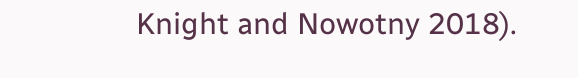Knight and Nowotny 2018).